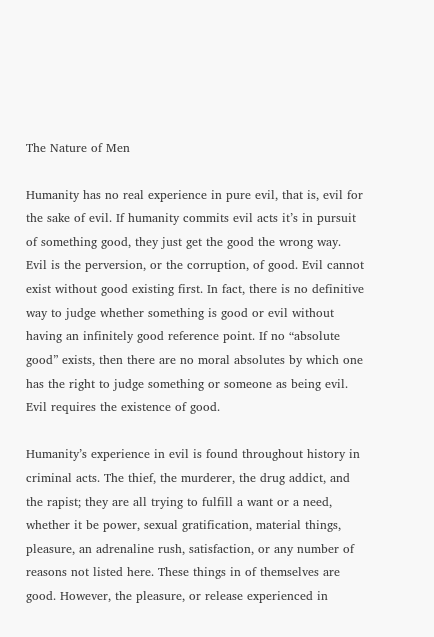The Nature of Men

Humanity has no real experience in pure evil, that is, evil for the sake of evil. If humanity commits evil acts it’s in pursuit of something good, they just get the good the wrong way. Evil is the perversion, or the corruption, of good. Evil cannot exist without good existing first. In fact, there is no definitive way to judge whether something is good or evil without having an infinitely good reference point. If no “absolute good” exists, then there are no moral absolutes by which one has the right to judge something or someone as being evil. Evil requires the existence of good.

Humanity’s experience in evil is found throughout history in criminal acts. The thief, the murderer, the drug addict, and the rapist; they are all trying to fulfill a want or a need, whether it be power, sexual gratification, material things, pleasure, an adrenaline rush, satisfaction, or any number of reasons not listed here. These things in of themselves are good. However, the pleasure, or release experienced in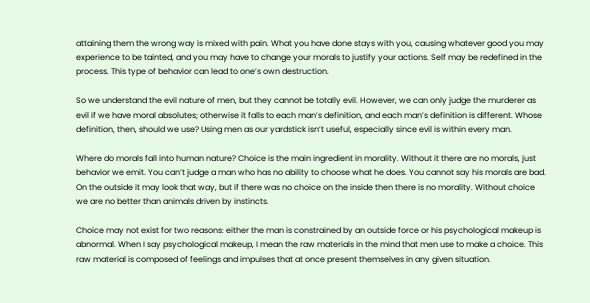attaining them the wrong way is mixed with pain. What you have done stays with you, causing whatever good you may experience to be tainted, and you may have to change your morals to justify your actions. Self may be redefined in the process. This type of behavior can lead to one’s own destruction.

So we understand the evil nature of men, but they cannot be totally evil. However, we can only judge the murderer as evil if we have moral absolutes; otherwise it falls to each man’s definition, and each man’s definition is different. Whose definition, then, should we use? Using men as our yardstick isn’t useful, especially since evil is within every man.

Where do morals fall into human nature? Choice is the main ingredient in morality. Without it there are no morals, just behavior we emit. You can’t judge a man who has no ability to choose what he does. You cannot say his morals are bad. On the outside it may look that way, but if there was no choice on the inside then there is no morality. Without choice we are no better than animals driven by instincts.

Choice may not exist for two reasons: either the man is constrained by an outside force or his psychological makeup is abnormal. When I say psychological makeup, I mean the raw materials in the mind that men use to make a choice. This raw material is composed of feelings and impulses that at once present themselves in any given situation.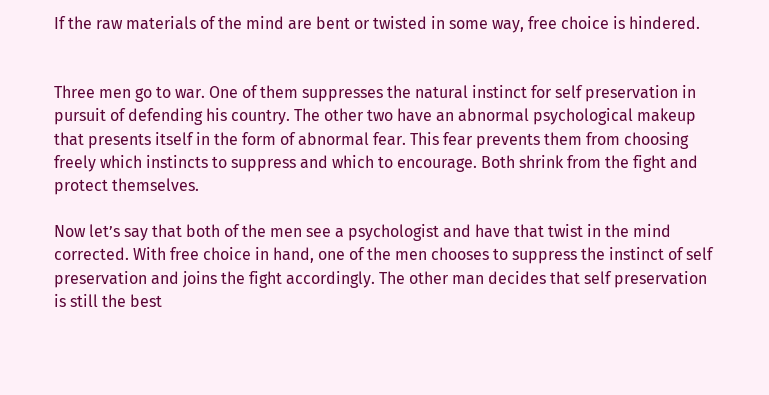If the raw materials of the mind are bent or twisted in some way, free choice is hindered.


Three men go to war. One of them suppresses the natural instinct for self preservation in pursuit of defending his country. The other two have an abnormal psychological makeup that presents itself in the form of abnormal fear. This fear prevents them from choosing freely which instincts to suppress and which to encourage. Both shrink from the fight and protect themselves.

Now let’s say that both of the men see a psychologist and have that twist in the mind corrected. With free choice in hand, one of the men chooses to suppress the instinct of self preservation and joins the fight accordingly. The other man decides that self preservation is still the best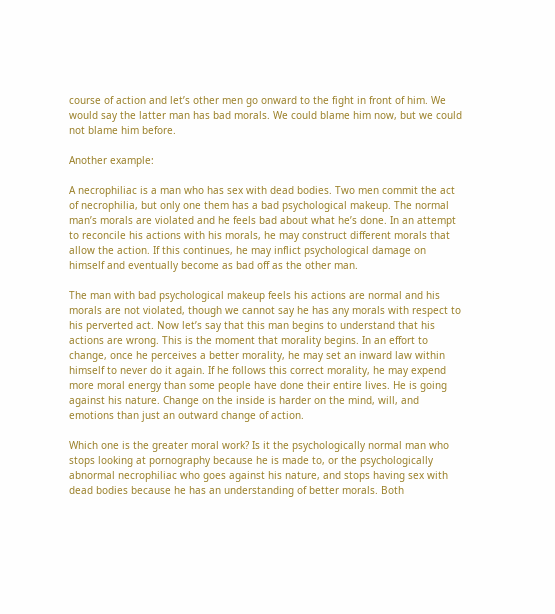course of action and let’s other men go onward to the fight in front of him. We would say the latter man has bad morals. We could blame him now, but we could not blame him before.

Another example:

A necrophiliac is a man who has sex with dead bodies. Two men commit the act of necrophilia, but only one them has a bad psychological makeup. The normal man’s morals are violated and he feels bad about what he’s done. In an attempt to reconcile his actions with his morals, he may construct different morals that allow the action. If this continues, he may inflict psychological damage on himself and eventually become as bad off as the other man.

The man with bad psychological makeup feels his actions are normal and his morals are not violated, though we cannot say he has any morals with respect to his perverted act. Now let’s say that this man begins to understand that his actions are wrong. This is the moment that morality begins. In an effort to change, once he perceives a better morality, he may set an inward law within himself to never do it again. If he follows this correct morality, he may expend more moral energy than some people have done their entire lives. He is going against his nature. Change on the inside is harder on the mind, will, and emotions than just an outward change of action.

Which one is the greater moral work? Is it the psychologically normal man who stops looking at pornography because he is made to, or the psychologically abnormal necrophiliac who goes against his nature, and stops having sex with dead bodies because he has an understanding of better morals. Both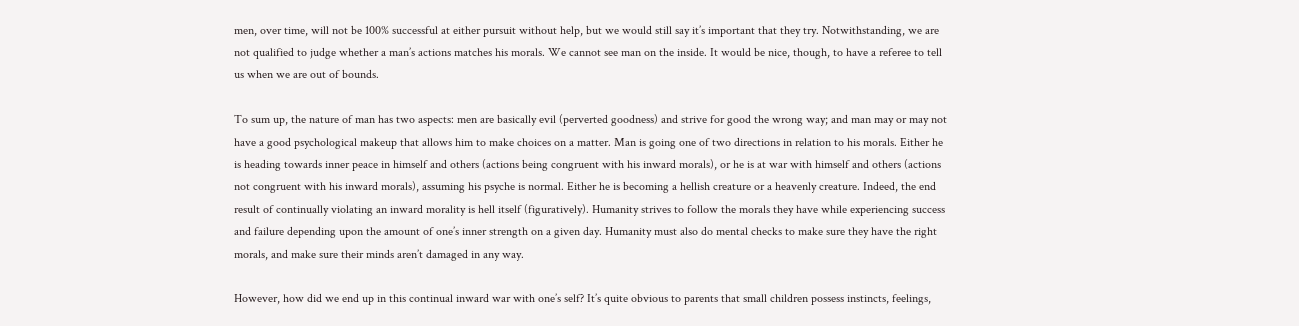men, over time, will not be 100% successful at either pursuit without help, but we would still say it’s important that they try. Notwithstanding, we are not qualified to judge whether a man’s actions matches his morals. We cannot see man on the inside. It would be nice, though, to have a referee to tell us when we are out of bounds.

To sum up, the nature of man has two aspects: men are basically evil (perverted goodness) and strive for good the wrong way; and man may or may not have a good psychological makeup that allows him to make choices on a matter. Man is going one of two directions in relation to his morals. Either he is heading towards inner peace in himself and others (actions being congruent with his inward morals), or he is at war with himself and others (actions not congruent with his inward morals), assuming his psyche is normal. Either he is becoming a hellish creature or a heavenly creature. Indeed, the end result of continually violating an inward morality is hell itself (figuratively). Humanity strives to follow the morals they have while experiencing success and failure depending upon the amount of one’s inner strength on a given day. Humanity must also do mental checks to make sure they have the right morals, and make sure their minds aren’t damaged in any way.

However, how did we end up in this continual inward war with one’s self? It’s quite obvious to parents that small children possess instincts, feelings,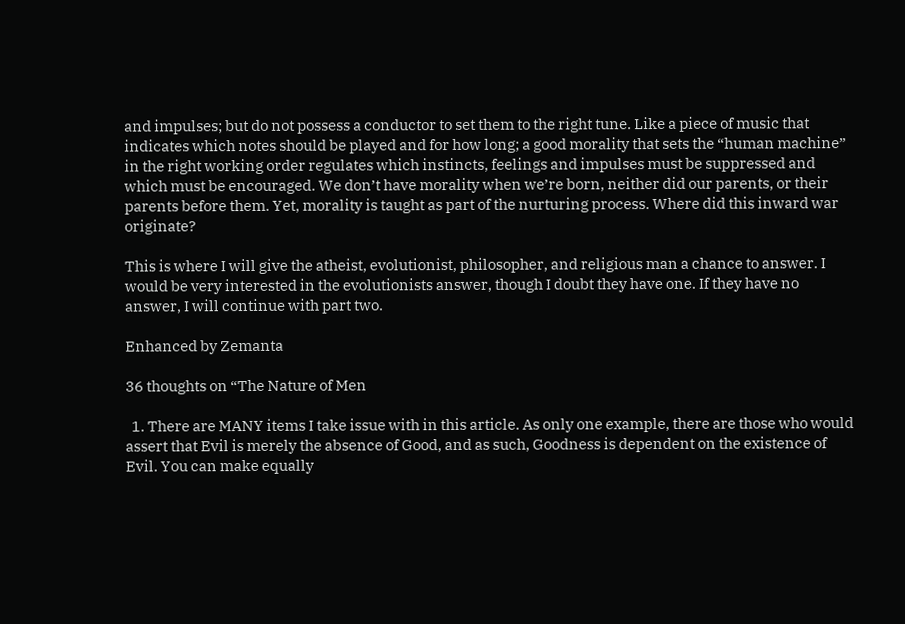and impulses; but do not possess a conductor to set them to the right tune. Like a piece of music that indicates which notes should be played and for how long; a good morality that sets the “human machine” in the right working order regulates which instincts, feelings and impulses must be suppressed and which must be encouraged. We don’t have morality when we’re born, neither did our parents, or their parents before them. Yet, morality is taught as part of the nurturing process. Where did this inward war originate?

This is where I will give the atheist, evolutionist, philosopher, and religious man a chance to answer. I would be very interested in the evolutionists answer, though I doubt they have one. If they have no answer, I will continue with part two.

Enhanced by Zemanta

36 thoughts on “The Nature of Men

  1. There are MANY items I take issue with in this article. As only one example, there are those who would assert that Evil is merely the absence of Good, and as such, Goodness is dependent on the existence of Evil. You can make equally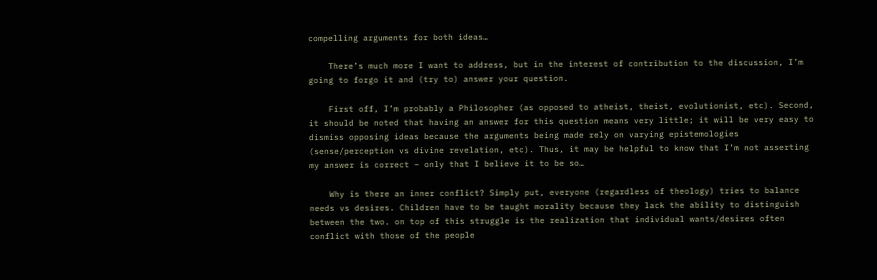compelling arguments for both ideas…

    There’s much more I want to address, but in the interest of contribution to the discussion, I’m going to forgo it and (try to) answer your question.

    First off, I’m probably a Philosopher (as opposed to atheist, theist, evolutionist, etc). Second, it should be noted that having an answer for this question means very little; it will be very easy to dismiss opposing ideas because the arguments being made rely on varying epistemologies (sense/perception vs divine revelation, etc). Thus, it may be helpful to know that I’m not asserting my answer is correct – only that I believe it to be so…

    Why is there an inner conflict? Simply put, everyone (regardless of theology) tries to balance needs vs desires. Children have to be taught morality because they lack the ability to distinguish between the two. on top of this struggle is the realization that individual wants/desires often conflict with those of the people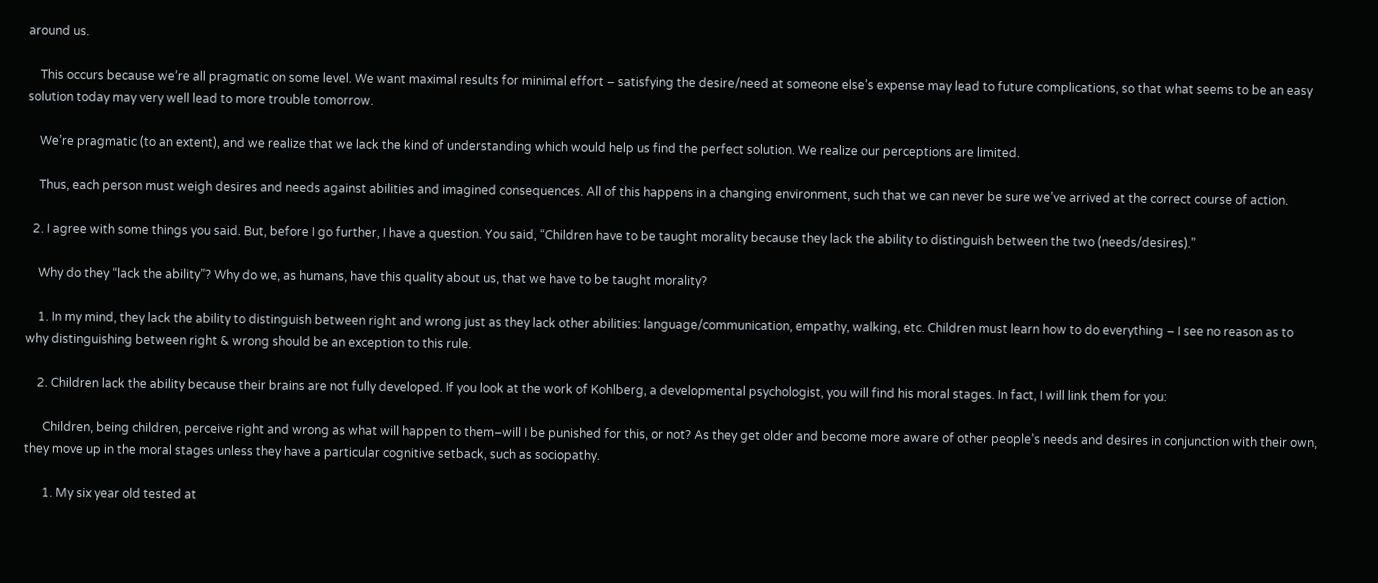around us.

    This occurs because we’re all pragmatic on some level. We want maximal results for minimal effort – satisfying the desire/need at someone else’s expense may lead to future complications, so that what seems to be an easy solution today may very well lead to more trouble tomorrow.

    We’re pragmatic (to an extent), and we realize that we lack the kind of understanding which would help us find the perfect solution. We realize our perceptions are limited.

    Thus, each person must weigh desires and needs against abilities and imagined consequences. All of this happens in a changing environment, such that we can never be sure we’ve arrived at the correct course of action.

  2. I agree with some things you said. But, before I go further, I have a question. You said, “Children have to be taught morality because they lack the ability to distinguish between the two (needs/desires).”

    Why do they “lack the ability”? Why do we, as humans, have this quality about us, that we have to be taught morality?

    1. In my mind, they lack the ability to distinguish between right and wrong just as they lack other abilities: language/communication, empathy, walking, etc. Children must learn how to do everything – I see no reason as to why distinguishing between right & wrong should be an exception to this rule.

    2. Children lack the ability because their brains are not fully developed. If you look at the work of Kohlberg, a developmental psychologist, you will find his moral stages. In fact, I will link them for you:

      Children, being children, perceive right and wrong as what will happen to them–will I be punished for this, or not? As they get older and become more aware of other people’s needs and desires in conjunction with their own, they move up in the moral stages unless they have a particular cognitive setback, such as sociopathy.

      1. My six year old tested at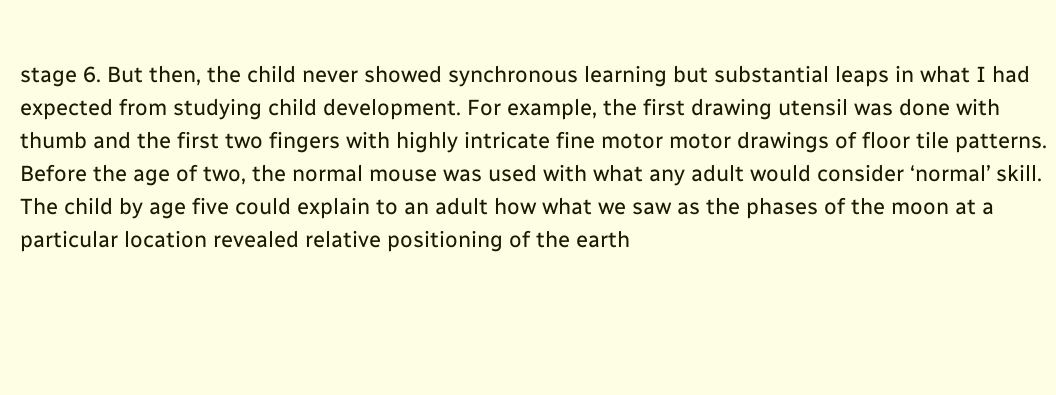stage 6. But then, the child never showed synchronous learning but substantial leaps in what I had expected from studying child development. For example, the first drawing utensil was done with thumb and the first two fingers with highly intricate fine motor motor drawings of floor tile patterns. Before the age of two, the normal mouse was used with what any adult would consider ‘normal’ skill. The child by age five could explain to an adult how what we saw as the phases of the moon at a particular location revealed relative positioning of the earth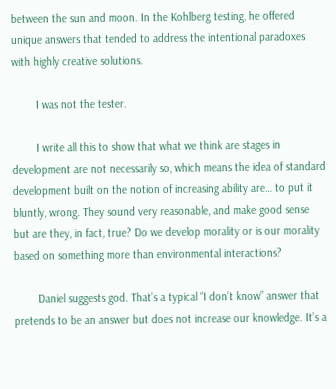between the sun and moon. In the Kohlberg testing, he offered unique answers that tended to address the intentional paradoxes with highly creative solutions.

        I was not the tester.

        I write all this to show that what we think are stages in development are not necessarily so, which means the idea of standard development built on the notion of increasing ability are… to put it bluntly, wrong. They sound very reasonable, and make good sense but are they, in fact, true? Do we develop morality or is our morality based on something more than environmental interactions?

        Daniel suggests god. That’s a typical “I don’t know” answer that pretends to be an answer but does not increase our knowledge. It’s a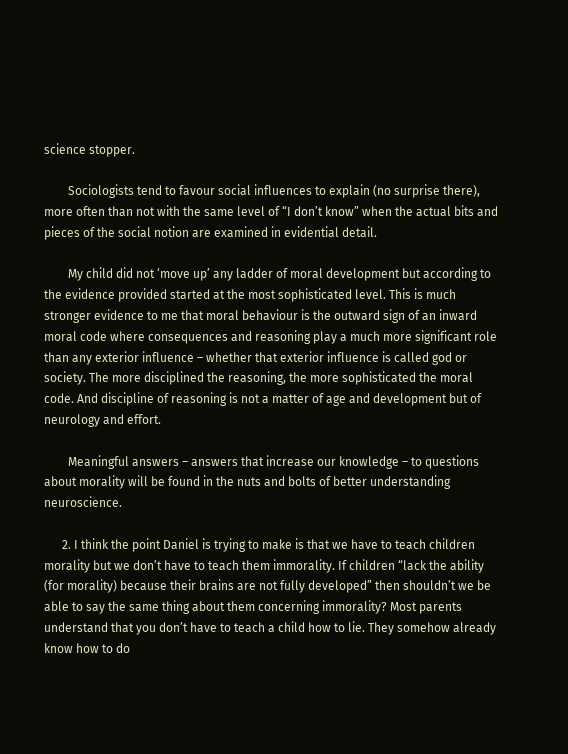science stopper.

        Sociologists tend to favour social influences to explain (no surprise there), more often than not with the same level of “I don’t know” when the actual bits and pieces of the social notion are examined in evidential detail.

        My child did not ‘move up’ any ladder of moral development but according to the evidence provided started at the most sophisticated level. This is much stronger evidence to me that moral behaviour is the outward sign of an inward moral code where consequences and reasoning play a much more significant role than any exterior influence – whether that exterior influence is called god or society. The more disciplined the reasoning, the more sophisticated the moral code. And discipline of reasoning is not a matter of age and development but of neurology and effort.

        Meaningful answers – answers that increase our knowledge – to questions about morality will be found in the nuts and bolts of better understanding neuroscience.

      2. I think the point Daniel is trying to make is that we have to teach children morality but we don’t have to teach them immorality. If children “lack the ability (for morality) because their brains are not fully developed” then shouldn’t we be able to say the same thing about them concerning immorality? Most parents understand that you don’t have to teach a child how to lie. They somehow already know how to do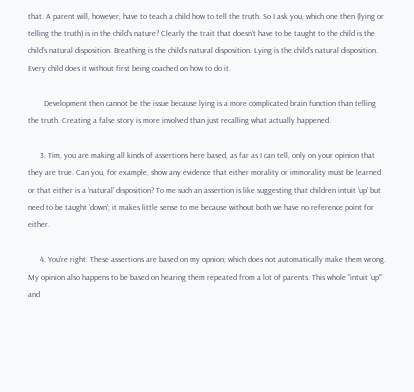that. A parent will, however, have to teach a child how to tell the truth. So I ask you, which one then (lying or telling the truth) is in the child’s nature? Clearly the trait that doesn’t have to be taught to the child is the child’s natural disposition. Breathing is the child’s natural disposition. Lying is the child’s natural disposition. Every child does it without first being coached on how to do it.

        Development then cannot be the issue because lying is a more complicated brain function than telling the truth. Creating a false story is more involved than just recalling what actually happened.

      3. Tim, you are making all kinds of assertions here based, as far as I can tell, only on your opinion that they are true. Can you, for example, show any evidence that either morality or immorality must be learned or that either is a ‘natural’ disposition? To me such an assertion is like suggesting that children intuit ‘up’ but need to be taught ‘down’; it makes little sense to me because without both we have no reference point for either.

      4. You’re right. These assertions are based on my opnion; which does not automatically make them wrong. My opinion also happens to be based on hearing them repeated from a lot of parents. This whole “intuit ‘up'” and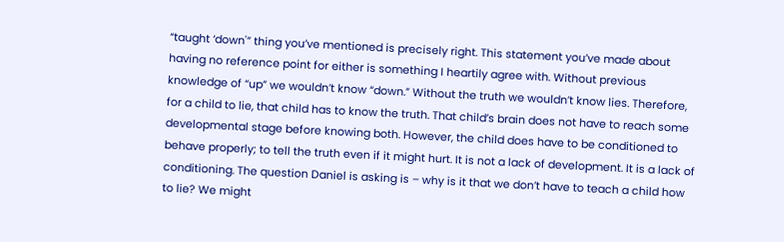“taught ‘down'” thing you’ve mentioned is precisely right. This statement you’ve made about having no reference point for either is something I heartily agree with. Without previous knowledge of “up” we wouldn’t know “down.” Without the truth we wouldn’t know lies. Therefore, for a child to lie, that child has to know the truth. That child’s brain does not have to reach some developmental stage before knowing both. However, the child does have to be conditioned to behave properly; to tell the truth even if it might hurt. It is not a lack of development. It is a lack of conditioning. The question Daniel is asking is – why is it that we don’t have to teach a child how to lie? We might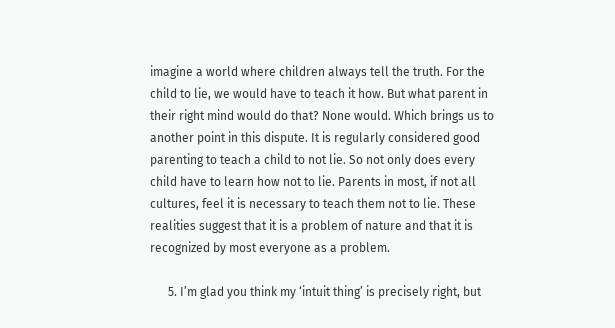imagine a world where children always tell the truth. For the child to lie, we would have to teach it how. But what parent in their right mind would do that? None would. Which brings us to another point in this dispute. It is regularly considered good parenting to teach a child to not lie. So not only does every child have to learn how not to lie. Parents in most, if not all cultures, feel it is necessary to teach them not to lie. These realities suggest that it is a problem of nature and that it is recognized by most everyone as a problem.

      5. I’m glad you think my ‘intuit thing’ is precisely right, but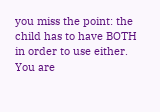you miss the point: the child has to have BOTH in order to use either. You are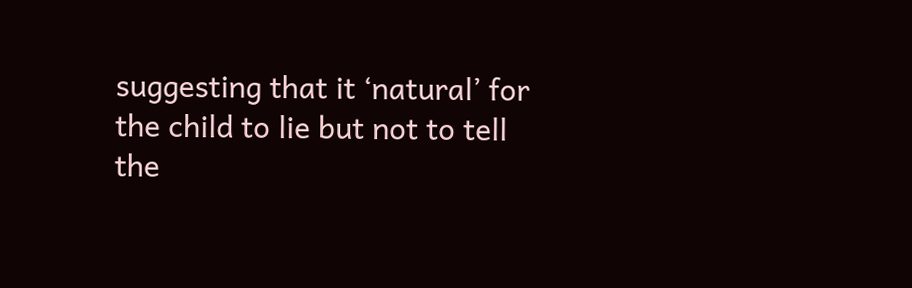suggesting that it ‘natural’ for the child to lie but not to tell the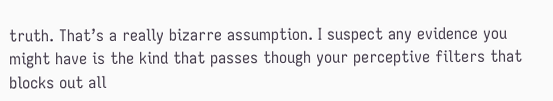truth. That’s a really bizarre assumption. I suspect any evidence you might have is the kind that passes though your perceptive filters that blocks out all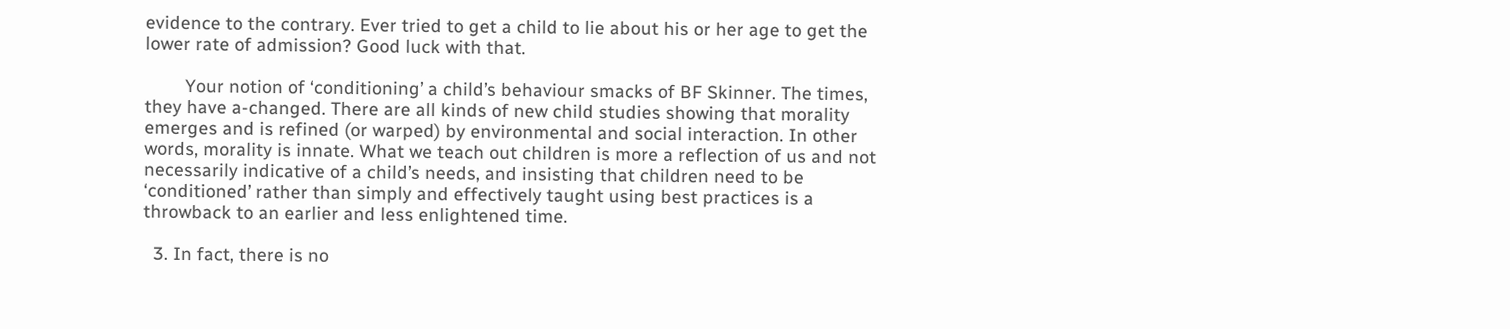evidence to the contrary. Ever tried to get a child to lie about his or her age to get the lower rate of admission? Good luck with that.

        Your notion of ‘conditioning’ a child’s behaviour smacks of BF Skinner. The times, they have a-changed. There are all kinds of new child studies showing that morality emerges and is refined (or warped) by environmental and social interaction. In other words, morality is innate. What we teach out children is more a reflection of us and not necessarily indicative of a child’s needs, and insisting that children need to be ‘conditioned’ rather than simply and effectively taught using best practices is a throwback to an earlier and less enlightened time.

  3. In fact, there is no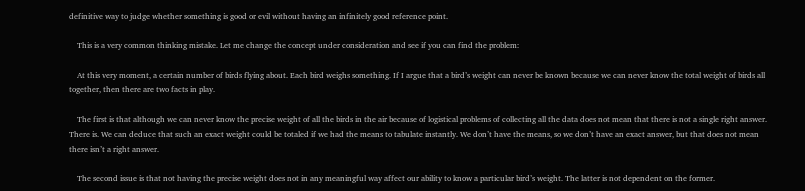definitive way to judge whether something is good or evil without having an infinitely good reference point.

    This is a very common thinking mistake. Let me change the concept under consideration and see if you can find the problem:

    At this very moment, a certain number of birds flying about. Each bird weighs something. If I argue that a bird’s weight can never be known because we can never know the total weight of birds all together, then there are two facts in play.

    The first is that although we can never know the precise weight of all the birds in the air because of logistical problems of collecting all the data does not mean that there is not a single right answer. There is. We can deduce that such an exact weight could be totaled if we had the means to tabulate instantly. We don’t have the means, so we don’t have an exact answer, but that does not mean there isn’t a right answer.

    The second issue is that not having the precise weight does not in any meaningful way affect our ability to know a particular bird’s weight. The latter is not dependent on the former.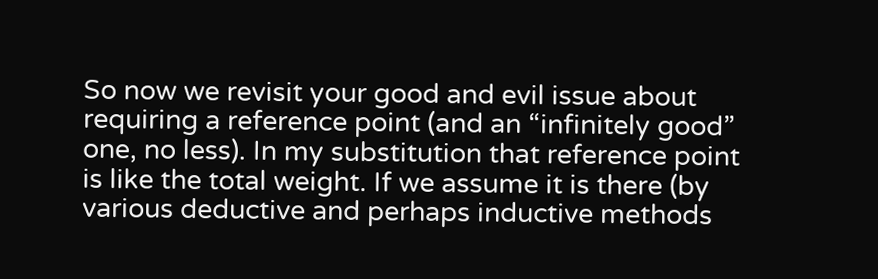So now we revisit your good and evil issue about requiring a reference point (and an “infinitely good” one, no less). In my substitution that reference point is like the total weight. If we assume it is there (by various deductive and perhaps inductive methods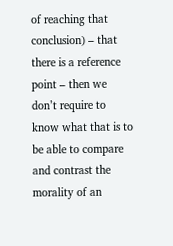of reaching that conclusion) – that there is a reference point – then we don’t require to know what that is to be able to compare and contrast the morality of an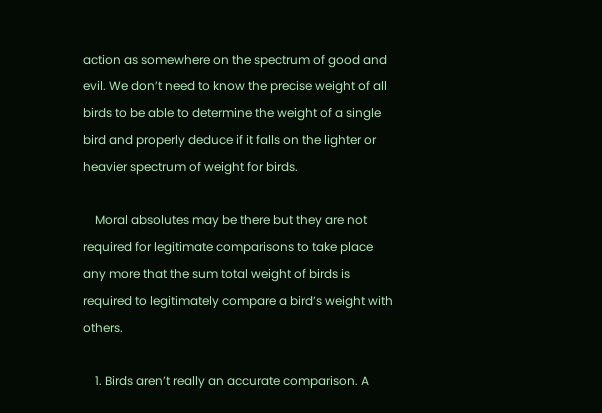action as somewhere on the spectrum of good and evil. We don’t need to know the precise weight of all birds to be able to determine the weight of a single bird and properly deduce if it falls on the lighter or heavier spectrum of weight for birds.

    Moral absolutes may be there but they are not required for legitimate comparisons to take place any more that the sum total weight of birds is required to legitimately compare a bird’s weight with others.

    1. Birds aren’t really an accurate comparison. A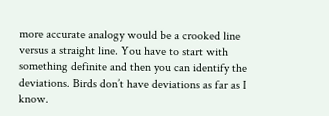more accurate analogy would be a crooked line versus a straight line. You have to start with something definite and then you can identify the deviations. Birds don’t have deviations as far as I know.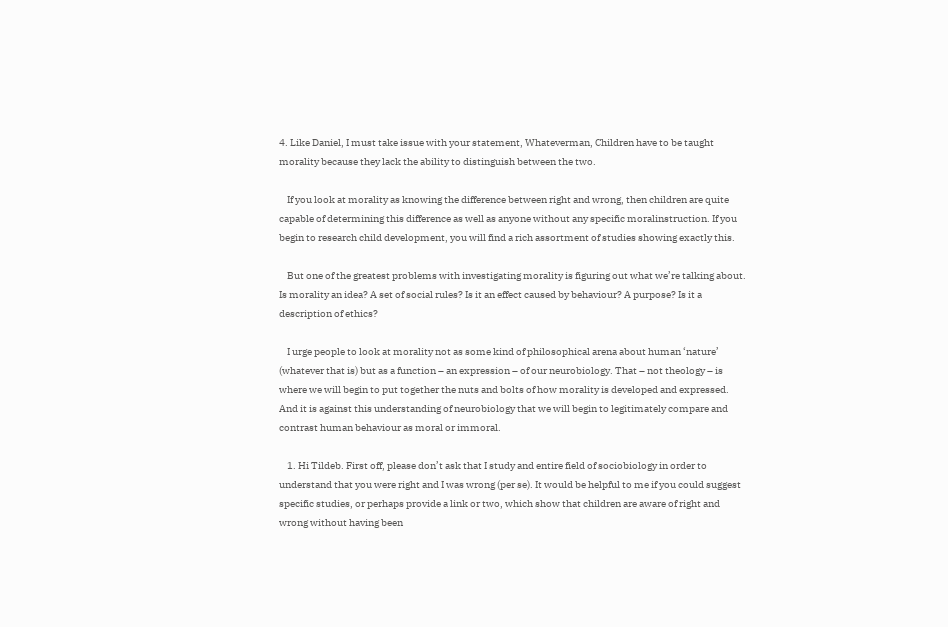4. Like Daniel, I must take issue with your statement, Whateverman, Children have to be taught morality because they lack the ability to distinguish between the two.

    If you look at morality as knowing the difference between right and wrong, then children are quite capable of determining this difference as well as anyone without any specific moralinstruction. If you begin to research child development, you will find a rich assortment of studies showing exactly this.

    But one of the greatest problems with investigating morality is figuring out what we’re talking about. Is morality an idea? A set of social rules? Is it an effect caused by behaviour? A purpose? Is it a description of ethics?

    I urge people to look at morality not as some kind of philosophical arena about human ‘nature’ (whatever that is) but as a function – an expression – of our neurobiology. That – not theology – is where we will begin to put together the nuts and bolts of how morality is developed and expressed. And it is against this understanding of neurobiology that we will begin to legitimately compare and contrast human behaviour as moral or immoral.

    1. Hi Tildeb. First off, please don’t ask that I study and entire field of sociobiology in order to understand that you were right and I was wrong (per se). It would be helpful to me if you could suggest specific studies, or perhaps provide a link or two, which show that children are aware of right and wrong without having been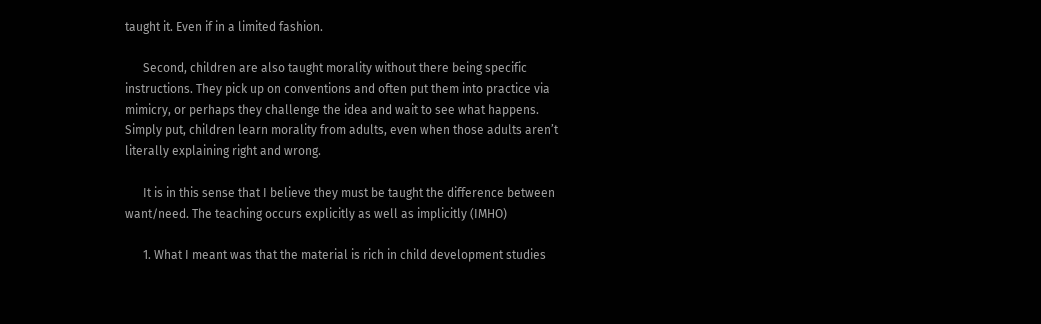taught it. Even if in a limited fashion.

      Second, children are also taught morality without there being specific instructions. They pick up on conventions and often put them into practice via mimicry, or perhaps they challenge the idea and wait to see what happens. Simply put, children learn morality from adults, even when those adults aren’t literally explaining right and wrong.

      It is in this sense that I believe they must be taught the difference between want/need. The teaching occurs explicitly as well as implicitly (IMHO)

      1. What I meant was that the material is rich in child development studies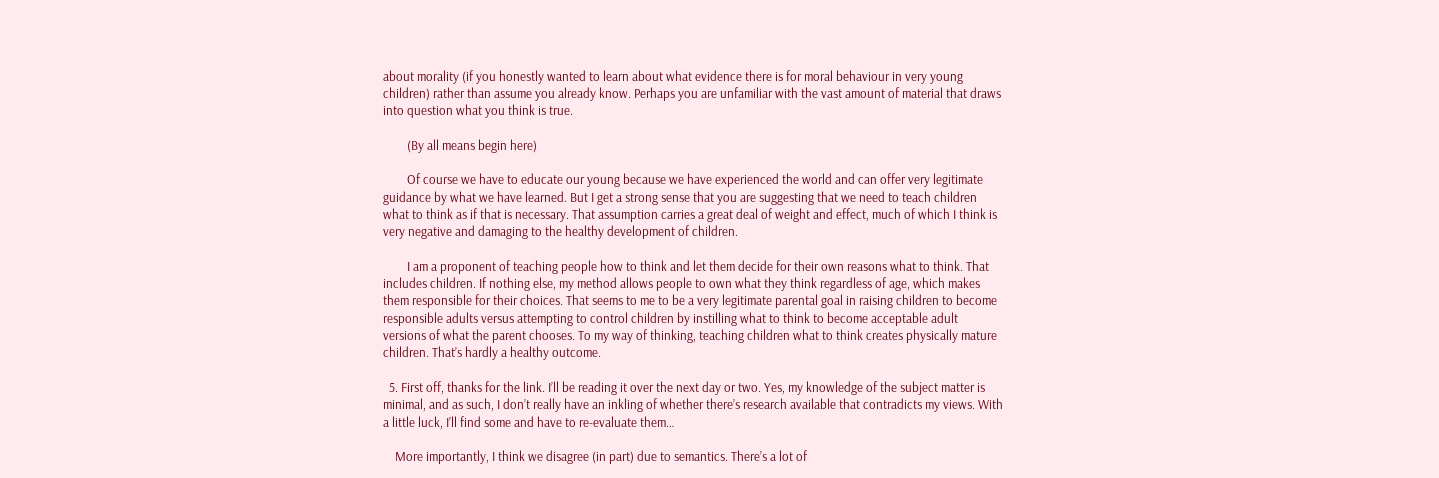about morality (if you honestly wanted to learn about what evidence there is for moral behaviour in very young children) rather than assume you already know. Perhaps you are unfamiliar with the vast amount of material that draws into question what you think is true.

        (By all means begin here)

        Of course we have to educate our young because we have experienced the world and can offer very legitimate guidance by what we have learned. But I get a strong sense that you are suggesting that we need to teach children what to think as if that is necessary. That assumption carries a great deal of weight and effect, much of which I think is very negative and damaging to the healthy development of children.

        I am a proponent of teaching people how to think and let them decide for their own reasons what to think. That includes children. If nothing else, my method allows people to own what they think regardless of age, which makes them responsible for their choices. That seems to me to be a very legitimate parental goal in raising children to become responsible adults versus attempting to control children by instilling what to think to become acceptable adult versions of what the parent chooses. To my way of thinking, teaching children what to think creates physically mature children. That’s hardly a healthy outcome.

  5. First off, thanks for the link. I’ll be reading it over the next day or two. Yes, my knowledge of the subject matter is minimal, and as such, I don’t really have an inkling of whether there’s research available that contradicts my views. With a little luck, I’ll find some and have to re-evaluate them…

    More importantly, I think we disagree (in part) due to semantics. There’s a lot of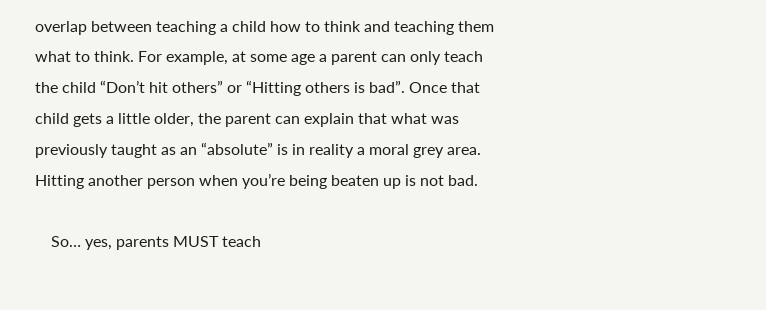overlap between teaching a child how to think and teaching them what to think. For example, at some age a parent can only teach the child “Don’t hit others” or “Hitting others is bad”. Once that child gets a little older, the parent can explain that what was previously taught as an “absolute” is in reality a moral grey area. Hitting another person when you’re being beaten up is not bad.

    So… yes, parents MUST teach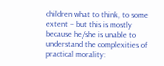children what to think, to some extent – but this is mostly because he/she is unable to understand the complexities of practical morality: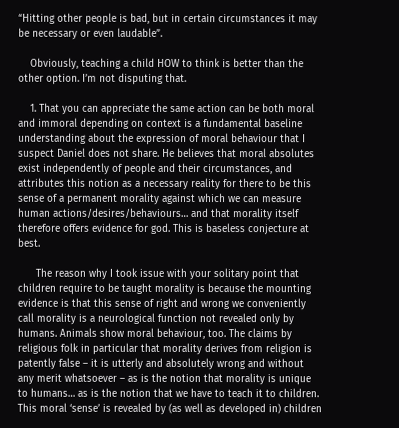“Hitting other people is bad, but in certain circumstances it may be necessary or even laudable”.

    Obviously, teaching a child HOW to think is better than the other option. I’m not disputing that.

    1. That you can appreciate the same action can be both moral and immoral depending on context is a fundamental baseline understanding about the expression of moral behaviour that I suspect Daniel does not share. He believes that moral absolutes exist independently of people and their circumstances, and attributes this notion as a necessary reality for there to be this sense of a permanent morality against which we can measure human actions/desires/behaviours… and that morality itself therefore offers evidence for god. This is baseless conjecture at best.

      The reason why I took issue with your solitary point that children require to be taught morality is because the mounting evidence is that this sense of right and wrong we conveniently call morality is a neurological function not revealed only by humans. Animals show moral behaviour, too. The claims by religious folk in particular that morality derives from religion is patently false – it is utterly and absolutely wrong and without any merit whatsoever – as is the notion that morality is unique to humans… as is the notion that we have to teach it to children. This moral ‘sense’ is revealed by (as well as developed in) children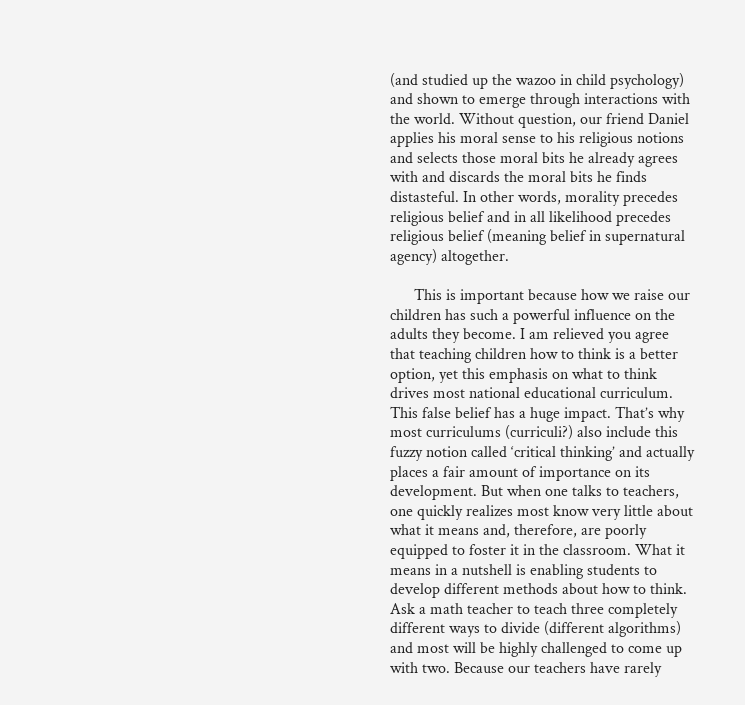(and studied up the wazoo in child psychology) and shown to emerge through interactions with the world. Without question, our friend Daniel applies his moral sense to his religious notions and selects those moral bits he already agrees with and discards the moral bits he finds distasteful. In other words, morality precedes religious belief and in all likelihood precedes religious belief (meaning belief in supernatural agency) altogether.

      This is important because how we raise our children has such a powerful influence on the adults they become. I am relieved you agree that teaching children how to think is a better option, yet this emphasis on what to think drives most national educational curriculum. This false belief has a huge impact. That’s why most curriculums (curriculi?) also include this fuzzy notion called ‘critical thinking’ and actually places a fair amount of importance on its development. But when one talks to teachers, one quickly realizes most know very little about what it means and, therefore, are poorly equipped to foster it in the classroom. What it means in a nutshell is enabling students to develop different methods about how to think. Ask a math teacher to teach three completely different ways to divide (different algorithms) and most will be highly challenged to come up with two. Because our teachers have rarely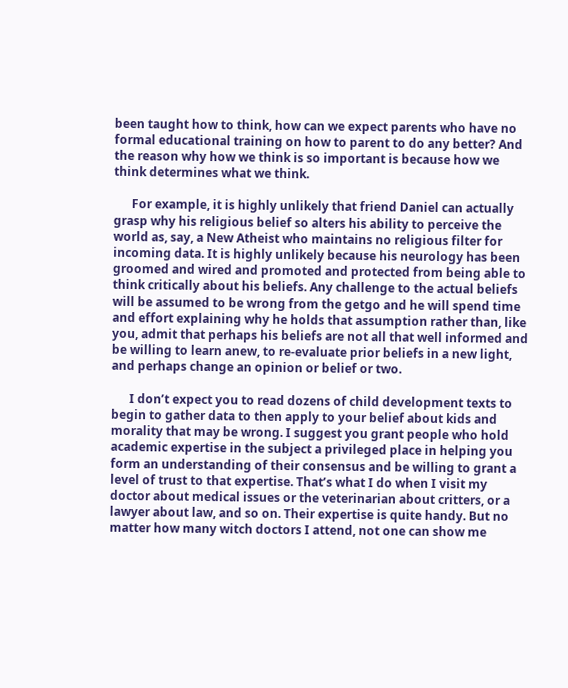been taught how to think, how can we expect parents who have no formal educational training on how to parent to do any better? And the reason why how we think is so important is because how we think determines what we think.

      For example, it is highly unlikely that friend Daniel can actually grasp why his religious belief so alters his ability to perceive the world as, say, a New Atheist who maintains no religious filter for incoming data. It is highly unlikely because his neurology has been groomed and wired and promoted and protected from being able to think critically about his beliefs. Any challenge to the actual beliefs will be assumed to be wrong from the getgo and he will spend time and effort explaining why he holds that assumption rather than, like you, admit that perhaps his beliefs are not all that well informed and be willing to learn anew, to re-evaluate prior beliefs in a new light, and perhaps change an opinion or belief or two.

      I don’t expect you to read dozens of child development texts to begin to gather data to then apply to your belief about kids and morality that may be wrong. I suggest you grant people who hold academic expertise in the subject a privileged place in helping you form an understanding of their consensus and be willing to grant a level of trust to that expertise. That’s what I do when I visit my doctor about medical issues or the veterinarian about critters, or a lawyer about law, and so on. Their expertise is quite handy. But no matter how many witch doctors I attend, not one can show me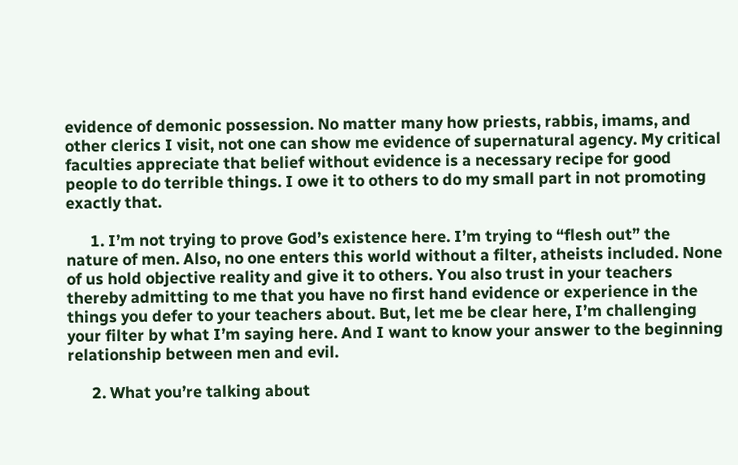evidence of demonic possession. No matter many how priests, rabbis, imams, and other clerics I visit, not one can show me evidence of supernatural agency. My critical faculties appreciate that belief without evidence is a necessary recipe for good people to do terrible things. I owe it to others to do my small part in not promoting exactly that.

      1. I’m not trying to prove God’s existence here. I’m trying to “flesh out” the nature of men. Also, no one enters this world without a filter, atheists included. None of us hold objective reality and give it to others. You also trust in your teachers thereby admitting to me that you have no first hand evidence or experience in the things you defer to your teachers about. But, let me be clear here, I’m challenging your filter by what I’m saying here. And I want to know your answer to the beginning relationship between men and evil.

      2. What you’re talking about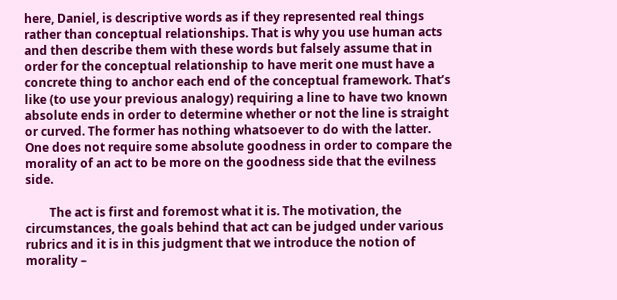here, Daniel, is descriptive words as if they represented real things rather than conceptual relationships. That is why you use human acts and then describe them with these words but falsely assume that in order for the conceptual relationship to have merit one must have a concrete thing to anchor each end of the conceptual framework. That’s like (to use your previous analogy) requiring a line to have two known absolute ends in order to determine whether or not the line is straight or curved. The former has nothing whatsoever to do with the latter. One does not require some absolute goodness in order to compare the morality of an act to be more on the goodness side that the evilness side.

        The act is first and foremost what it is. The motivation, the circumstances, the goals behind that act can be judged under various rubrics and it is in this judgment that we introduce the notion of morality –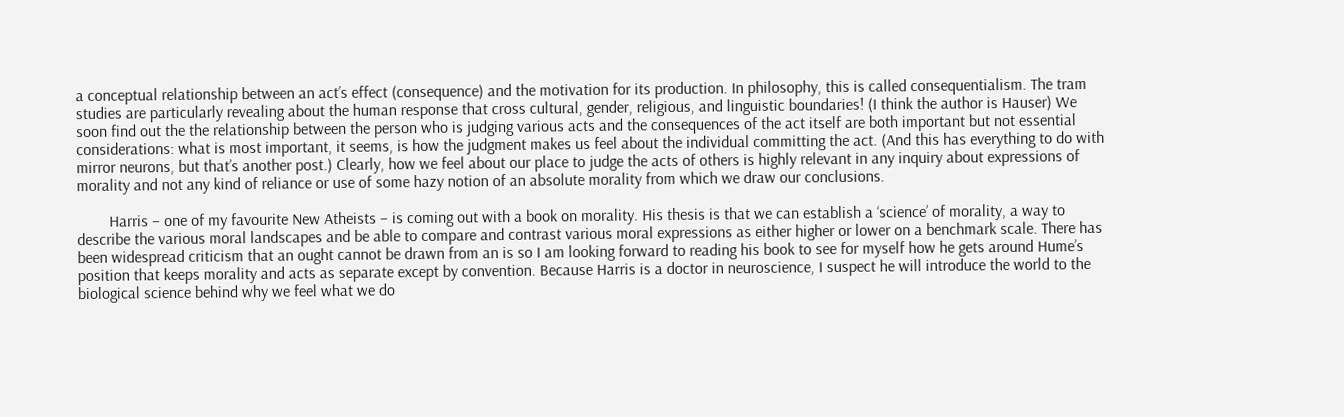a conceptual relationship between an act’s effect (consequence) and the motivation for its production. In philosophy, this is called consequentialism. The tram studies are particularly revealing about the human response that cross cultural, gender, religious, and linguistic boundaries! (I think the author is Hauser) We soon find out the the relationship between the person who is judging various acts and the consequences of the act itself are both important but not essential considerations: what is most important, it seems, is how the judgment makes us feel about the individual committing the act. (And this has everything to do with mirror neurons, but that’s another post.) Clearly, how we feel about our place to judge the acts of others is highly relevant in any inquiry about expressions of morality and not any kind of reliance or use of some hazy notion of an absolute morality from which we draw our conclusions.

        Harris – one of my favourite New Atheists – is coming out with a book on morality. His thesis is that we can establish a ‘science’ of morality, a way to describe the various moral landscapes and be able to compare and contrast various moral expressions as either higher or lower on a benchmark scale. There has been widespread criticism that an ought cannot be drawn from an is so I am looking forward to reading his book to see for myself how he gets around Hume’s position that keeps morality and acts as separate except by convention. Because Harris is a doctor in neuroscience, I suspect he will introduce the world to the biological science behind why we feel what we do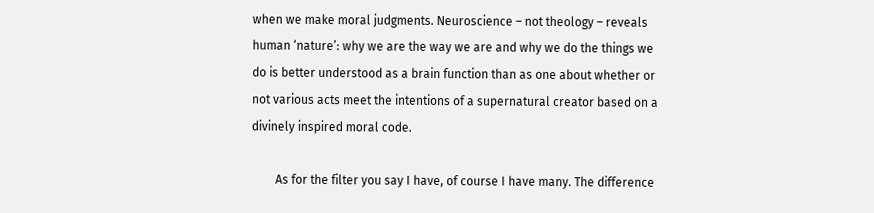when we make moral judgments. Neuroscience – not theology – reveals human ‘nature’: why we are the way we are and why we do the things we do is better understood as a brain function than as one about whether or not various acts meet the intentions of a supernatural creator based on a divinely inspired moral code.

        As for the filter you say I have, of course I have many. The difference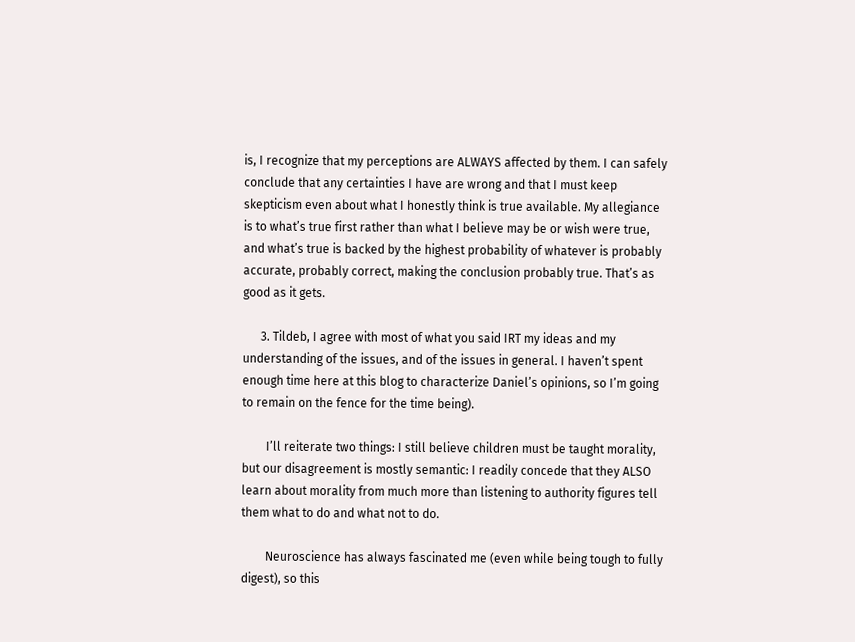is, I recognize that my perceptions are ALWAYS affected by them. I can safely conclude that any certainties I have are wrong and that I must keep skepticism even about what I honestly think is true available. My allegiance is to what’s true first rather than what I believe may be or wish were true, and what’s true is backed by the highest probability of whatever is probably accurate, probably correct, making the conclusion probably true. That’s as good as it gets.

      3. Tildeb, I agree with most of what you said IRT my ideas and my understanding of the issues, and of the issues in general. I haven’t spent enough time here at this blog to characterize Daniel’s opinions, so I’m going to remain on the fence for the time being).

        I’ll reiterate two things: I still believe children must be taught morality, but our disagreement is mostly semantic: I readily concede that they ALSO learn about morality from much more than listening to authority figures tell them what to do and what not to do.

        Neuroscience has always fascinated me (even while being tough to fully digest), so this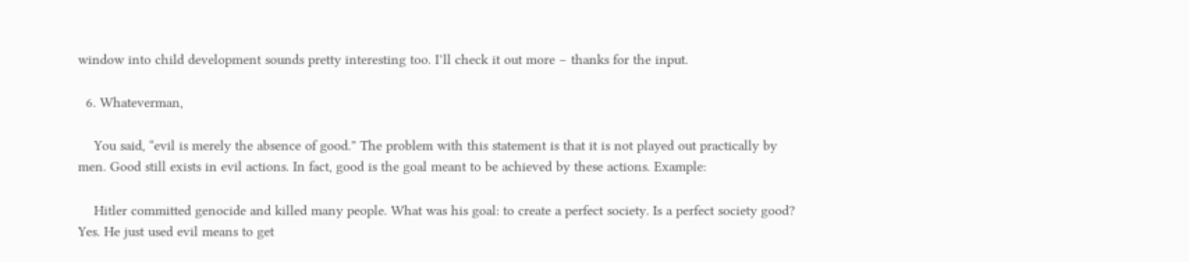window into child development sounds pretty interesting too. I’ll check it out more – thanks for the input.

  6. Whateverman,

    You said, “evil is merely the absence of good.” The problem with this statement is that it is not played out practically by men. Good still exists in evil actions. In fact, good is the goal meant to be achieved by these actions. Example:

    Hitler committed genocide and killed many people. What was his goal: to create a perfect society. Is a perfect society good? Yes. He just used evil means to get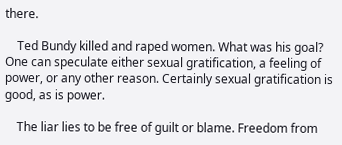there.

    Ted Bundy killed and raped women. What was his goal? One can speculate either sexual gratification, a feeling of power, or any other reason. Certainly sexual gratification is good, as is power.

    The liar lies to be free of guilt or blame. Freedom from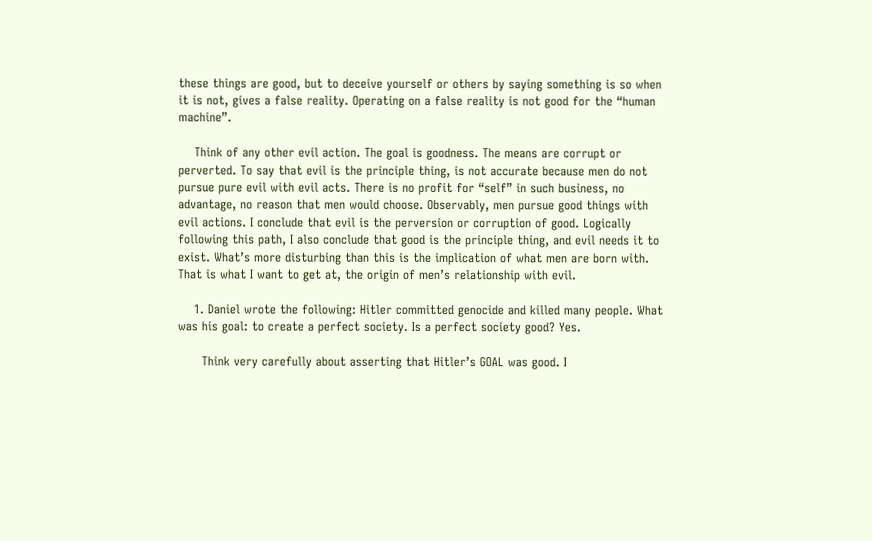these things are good, but to deceive yourself or others by saying something is so when it is not, gives a false reality. Operating on a false reality is not good for the “human machine”.

    Think of any other evil action. The goal is goodness. The means are corrupt or perverted. To say that evil is the principle thing, is not accurate because men do not pursue pure evil with evil acts. There is no profit for “self” in such business, no advantage, no reason that men would choose. Observably, men pursue good things with evil actions. I conclude that evil is the perversion or corruption of good. Logically following this path, I also conclude that good is the principle thing, and evil needs it to exist. What’s more disturbing than this is the implication of what men are born with. That is what I want to get at, the origin of men’s relationship with evil.

    1. Daniel wrote the following: Hitler committed genocide and killed many people. What was his goal: to create a perfect society. Is a perfect society good? Yes.

      Think very carefully about asserting that Hitler’s GOAL was good. I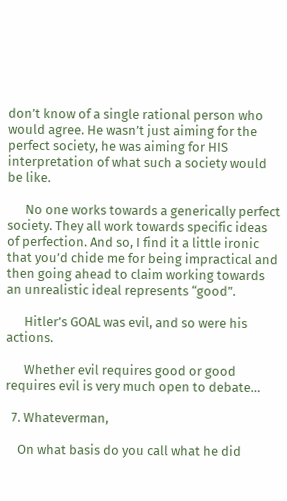don’t know of a single rational person who would agree. He wasn’t just aiming for the perfect society, he was aiming for HIS interpretation of what such a society would be like.

      No one works towards a generically perfect society. They all work towards specific ideas of perfection. And so, I find it a little ironic that you’d chide me for being impractical and then going ahead to claim working towards an unrealistic ideal represents “good”.

      Hitler’s GOAL was evil, and so were his actions.

      Whether evil requires good or good requires evil is very much open to debate…

  7. Whateverman,

    On what basis do you call what he did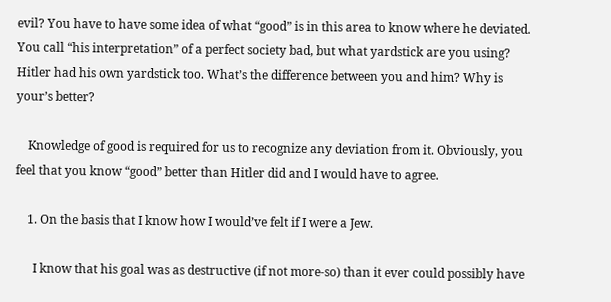evil? You have to have some idea of what “good” is in this area to know where he deviated. You call “his interpretation” of a perfect society bad, but what yardstick are you using? Hitler had his own yardstick too. What’s the difference between you and him? Why is your’s better?

    Knowledge of good is required for us to recognize any deviation from it. Obviously, you feel that you know “good” better than Hitler did and I would have to agree.

    1. On the basis that I know how I would’ve felt if I were a Jew.

      I know that his goal was as destructive (if not more-so) than it ever could possibly have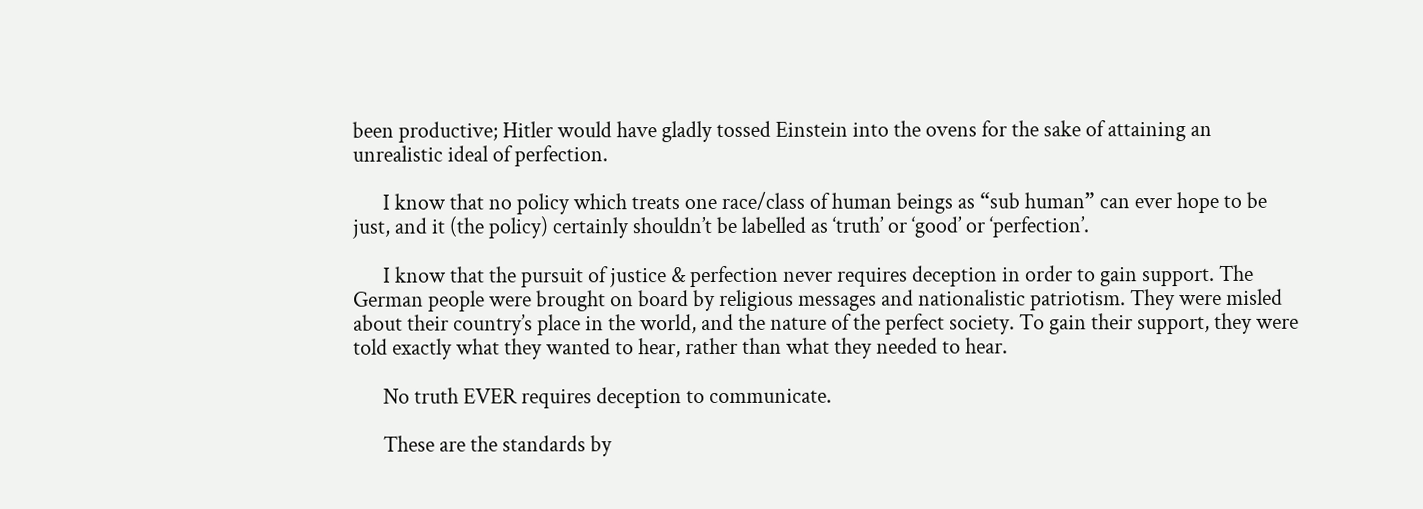been productive; Hitler would have gladly tossed Einstein into the ovens for the sake of attaining an unrealistic ideal of perfection.

      I know that no policy which treats one race/class of human beings as “sub human” can ever hope to be just, and it (the policy) certainly shouldn’t be labelled as ‘truth’ or ‘good’ or ‘perfection’.

      I know that the pursuit of justice & perfection never requires deception in order to gain support. The German people were brought on board by religious messages and nationalistic patriotism. They were misled about their country’s place in the world, and the nature of the perfect society. To gain their support, they were told exactly what they wanted to hear, rather than what they needed to hear.

      No truth EVER requires deception to communicate.

      These are the standards by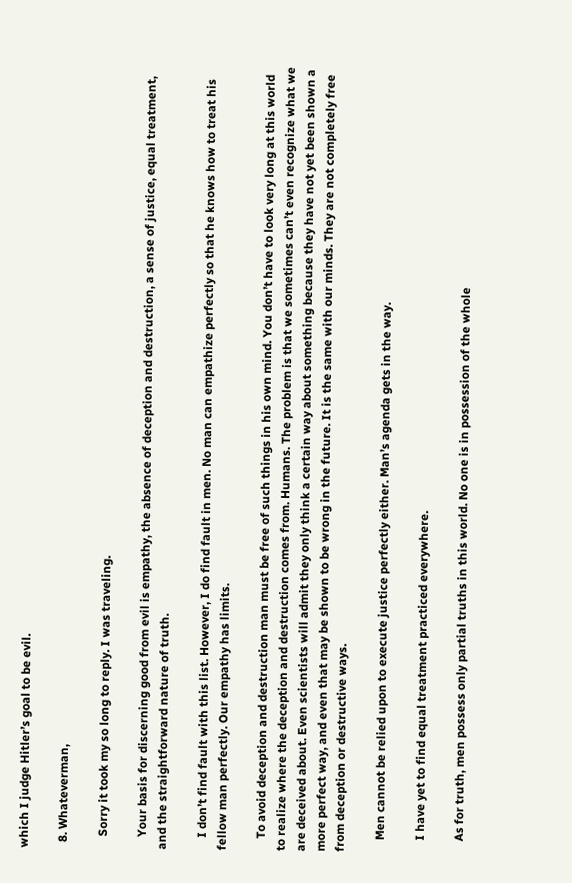which I judge Hitler’s goal to be evil.

  8. Whateverman,

    Sorry it took my so long to reply. I was traveling.

    Your basis for discerning good from evil is empathy, the absence of deception and destruction, a sense of justice, equal treatment, and the straightforward nature of truth.

    I don’t find fault with this list. However, I do find fault in men. No man can empathize perfectly so that he knows how to treat his fellow man perfectly. Our empathy has limits.

    To avoid deception and destruction man must be free of such things in his own mind. You don’t have to look very long at this world to realize where the deception and destruction comes from. Humans. The problem is that we sometimes can’t even recognize what we are deceived about. Even scientists will admit they only think a certain way about something because they have not yet been shown a more perfect way, and even that may be shown to be wrong in the future. It is the same with our minds. They are not completely free from deception or destructive ways.

    Men cannot be relied upon to execute justice perfectly either. Man’s agenda gets in the way.

    I have yet to find equal treatment practiced everywhere.

    As for truth, men possess only partial truths in this world. No one is in possession of the whole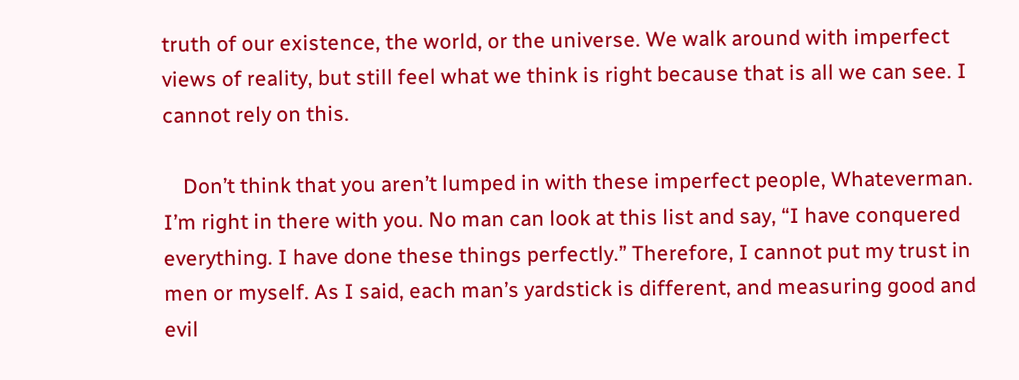truth of our existence, the world, or the universe. We walk around with imperfect views of reality, but still feel what we think is right because that is all we can see. I cannot rely on this.

    Don’t think that you aren’t lumped in with these imperfect people, Whateverman. I’m right in there with you. No man can look at this list and say, “I have conquered everything. I have done these things perfectly.” Therefore, I cannot put my trust in men or myself. As I said, each man’s yardstick is different, and measuring good and evil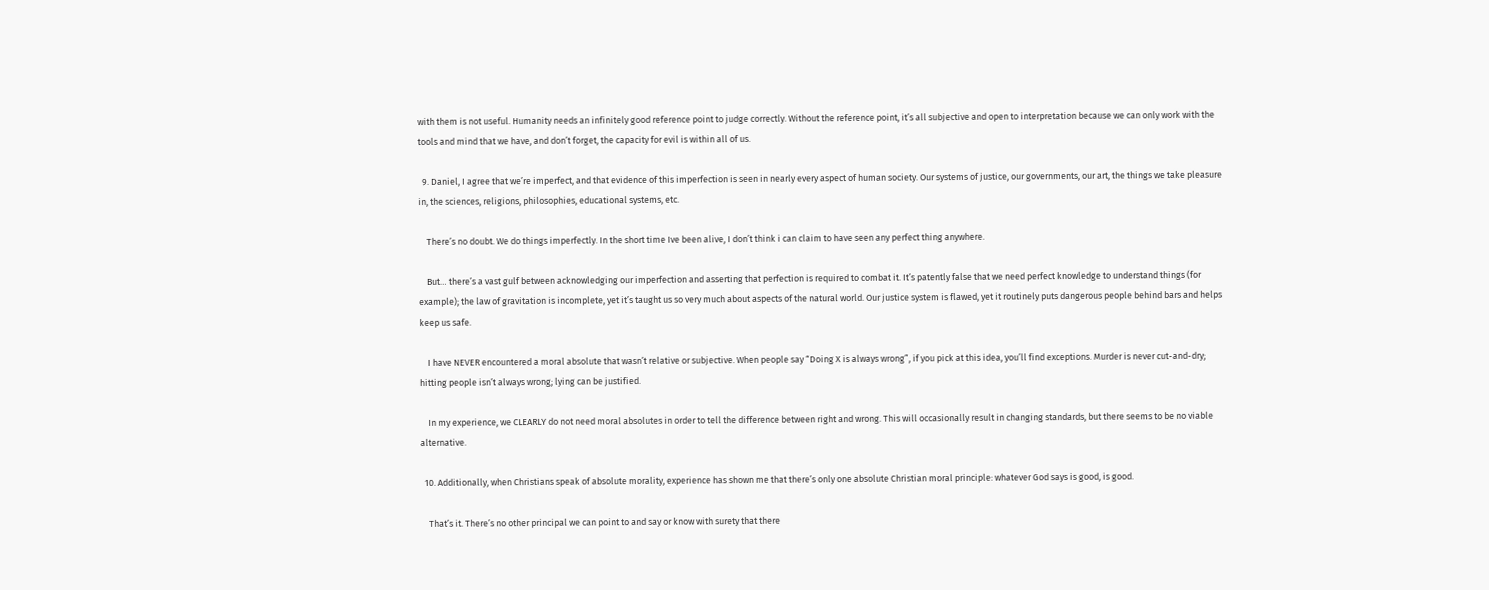with them is not useful. Humanity needs an infinitely good reference point to judge correctly. Without the reference point, it’s all subjective and open to interpretation because we can only work with the tools and mind that we have, and don’t forget, the capacity for evil is within all of us.

  9. Daniel, I agree that we’re imperfect, and that evidence of this imperfection is seen in nearly every aspect of human society. Our systems of justice, our governments, our art, the things we take pleasure in, the sciences, religions, philosophies, educational systems, etc.

    There’s no doubt. We do things imperfectly. In the short time Ive been alive, I don’t think i can claim to have seen any perfect thing anywhere.

    But… there’s a vast gulf between acknowledging our imperfection and asserting that perfection is required to combat it. It’s patently false that we need perfect knowledge to understand things (for example); the law of gravitation is incomplete, yet it’s taught us so very much about aspects of the natural world. Our justice system is flawed, yet it routinely puts dangerous people behind bars and helps keep us safe.

    I have NEVER encountered a moral absolute that wasn’t relative or subjective. When people say “Doing X is always wrong”, if you pick at this idea, you’ll find exceptions. Murder is never cut-and-dry; hitting people isn’t always wrong; lying can be justified.

    In my experience, we CLEARLY do not need moral absolutes in order to tell the difference between right and wrong. This will occasionally result in changing standards, but there seems to be no viable alternative.

  10. Additionally, when Christians speak of absolute morality, experience has shown me that there’s only one absolute Christian moral principle: whatever God says is good, is good.

    That’s it. There’s no other principal we can point to and say or know with surety that there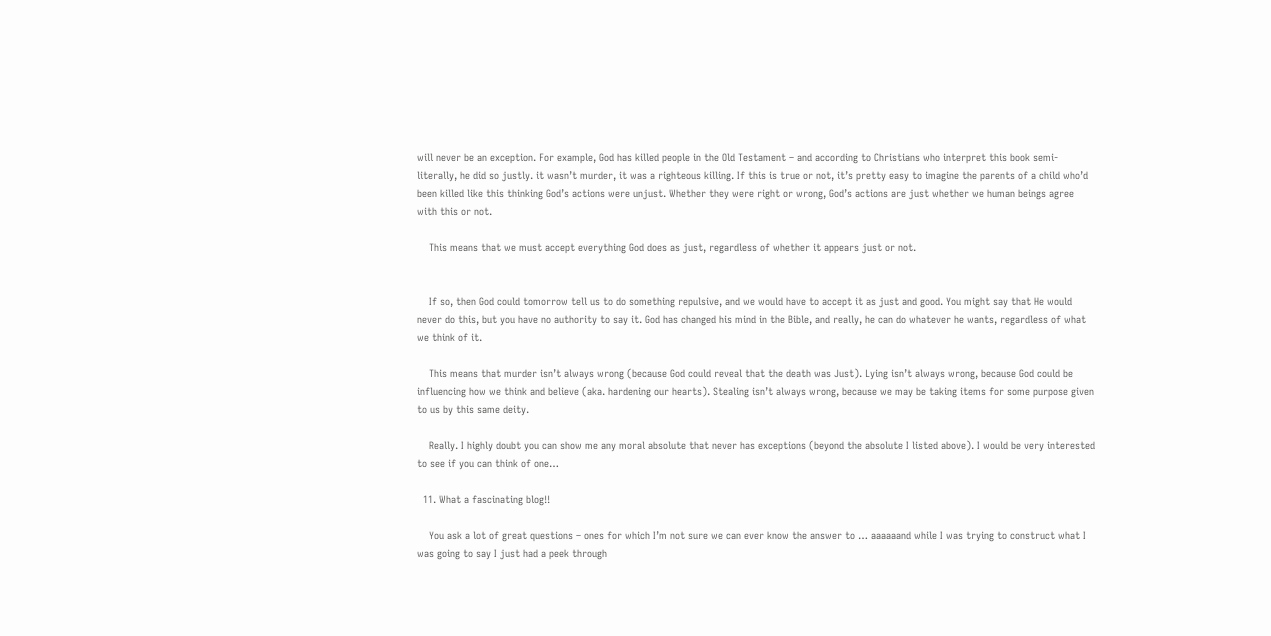will never be an exception. For example, God has killed people in the Old Testament – and according to Christians who interpret this book semi-literally, he did so justly. it wasn’t murder, it was a righteous killing. If this is true or not, it’s pretty easy to imagine the parents of a child who’d been killed like this thinking God’s actions were unjust. Whether they were right or wrong, God’s actions are just whether we human beings agree with this or not.

    This means that we must accept everything God does as just, regardless of whether it appears just or not.


    If so, then God could tomorrow tell us to do something repulsive, and we would have to accept it as just and good. You might say that He would never do this, but you have no authority to say it. God has changed his mind in the Bible, and really, he can do whatever he wants, regardless of what we think of it.

    This means that murder isn’t always wrong (because God could reveal that the death was Just). Lying isn’t always wrong, because God could be influencing how we think and believe (aka. hardening our hearts). Stealing isn’t always wrong, because we may be taking items for some purpose given to us by this same deity.

    Really. I highly doubt you can show me any moral absolute that never has exceptions (beyond the absolute I listed above). I would be very interested to see if you can think of one…

  11. What a fascinating blog!!

    You ask a lot of great questions – ones for which I’m not sure we can ever know the answer to … aaaaaand while I was trying to construct what I was going to say I just had a peek through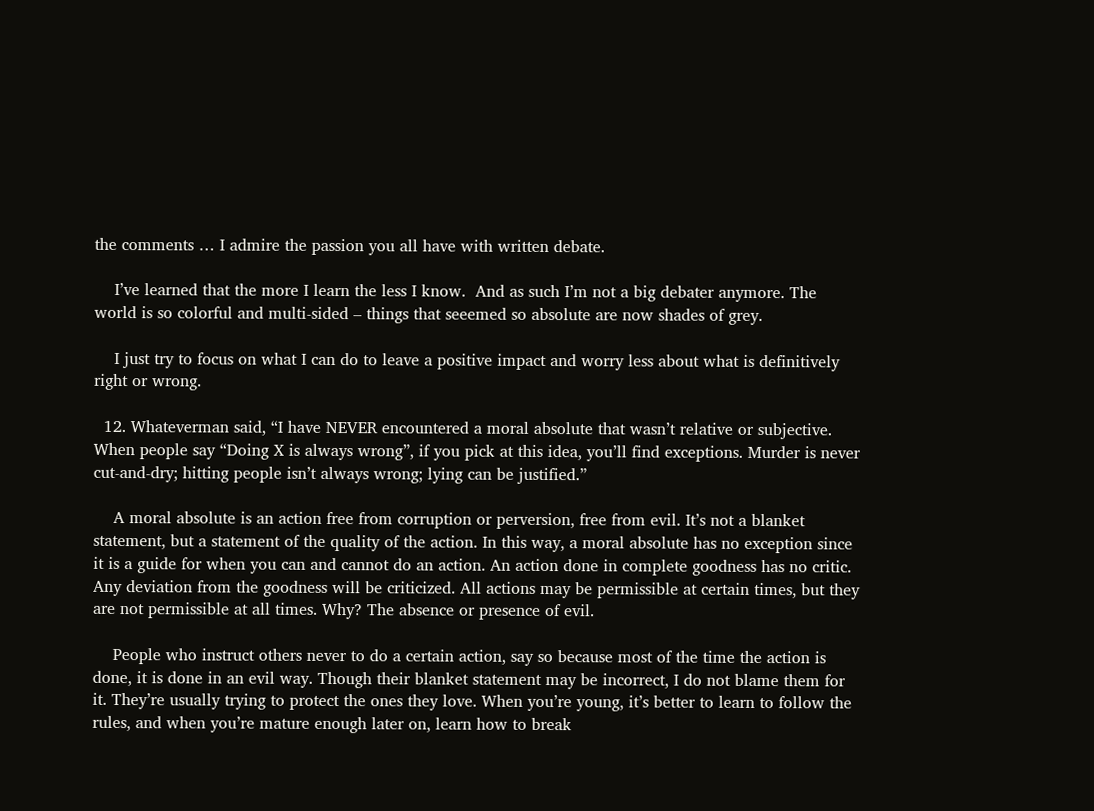the comments … I admire the passion you all have with written debate.

    I’ve learned that the more I learn the less I know.  And as such I’m not a big debater anymore. The world is so colorful and multi-sided – things that seeemed so absolute are now shades of grey.

    I just try to focus on what I can do to leave a positive impact and worry less about what is definitively right or wrong.

  12. Whateverman said, “I have NEVER encountered a moral absolute that wasn’t relative or subjective. When people say “Doing X is always wrong”, if you pick at this idea, you’ll find exceptions. Murder is never cut-and-dry; hitting people isn’t always wrong; lying can be justified.”

    A moral absolute is an action free from corruption or perversion, free from evil. It’s not a blanket statement, but a statement of the quality of the action. In this way, a moral absolute has no exception since it is a guide for when you can and cannot do an action. An action done in complete goodness has no critic. Any deviation from the goodness will be criticized. All actions may be permissible at certain times, but they are not permissible at all times. Why? The absence or presence of evil.

    People who instruct others never to do a certain action, say so because most of the time the action is done, it is done in an evil way. Though their blanket statement may be incorrect, I do not blame them for it. They’re usually trying to protect the ones they love. When you’re young, it’s better to learn to follow the rules, and when you’re mature enough later on, learn how to break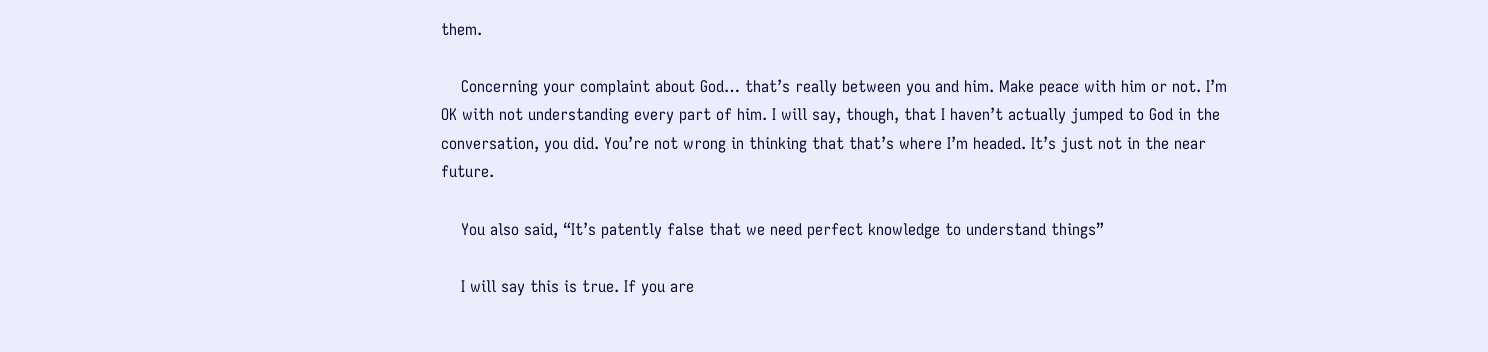them.

    Concerning your complaint about God… that’s really between you and him. Make peace with him or not. I’m OK with not understanding every part of him. I will say, though, that I haven’t actually jumped to God in the conversation, you did. You’re not wrong in thinking that that’s where I’m headed. It’s just not in the near future.

    You also said, “It’s patently false that we need perfect knowledge to understand things”

    I will say this is true. If you are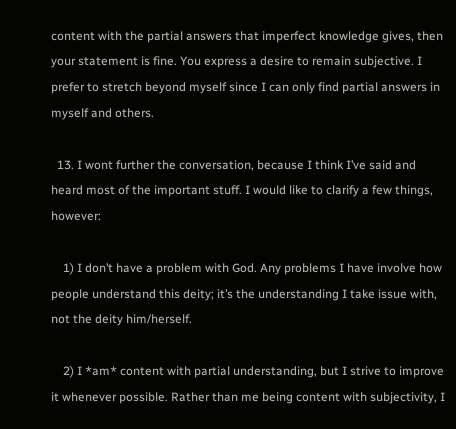content with the partial answers that imperfect knowledge gives, then your statement is fine. You express a desire to remain subjective. I prefer to stretch beyond myself since I can only find partial answers in myself and others.

  13. I wont further the conversation, because I think I’ve said and heard most of the important stuff. I would like to clarify a few things, however:

    1) I don’t have a problem with God. Any problems I have involve how people understand this deity; it’s the understanding I take issue with, not the deity him/herself.

    2) I *am* content with partial understanding, but I strive to improve it whenever possible. Rather than me being content with subjectivity, I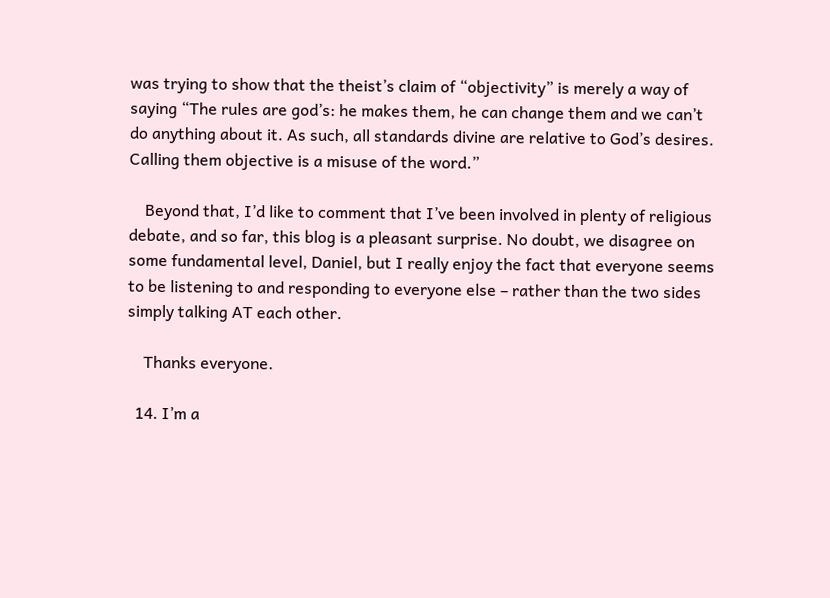was trying to show that the theist’s claim of “objectivity” is merely a way of saying “The rules are god’s: he makes them, he can change them and we can’t do anything about it. As such, all standards divine are relative to God’s desires. Calling them objective is a misuse of the word.”

    Beyond that, I’d like to comment that I’ve been involved in plenty of religious debate, and so far, this blog is a pleasant surprise. No doubt, we disagree on some fundamental level, Daniel, but I really enjoy the fact that everyone seems to be listening to and responding to everyone else – rather than the two sides simply talking AT each other.

    Thanks everyone.

  14. I’m a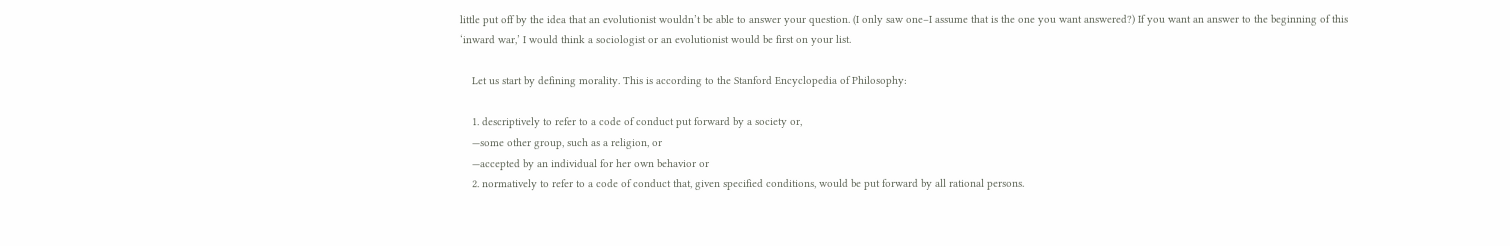little put off by the idea that an evolutionist wouldn’t be able to answer your question. (I only saw one–I assume that is the one you want answered?) If you want an answer to the beginning of this ‘inward war,’ I would think a sociologist or an evolutionist would be first on your list.

    Let us start by defining morality. This is according to the Stanford Encyclopedia of Philosophy:

    1. descriptively to refer to a code of conduct put forward by a society or,
    —some other group, such as a religion, or
    —accepted by an individual for her own behavior or
    2. normatively to refer to a code of conduct that, given specified conditions, would be put forward by all rational persons.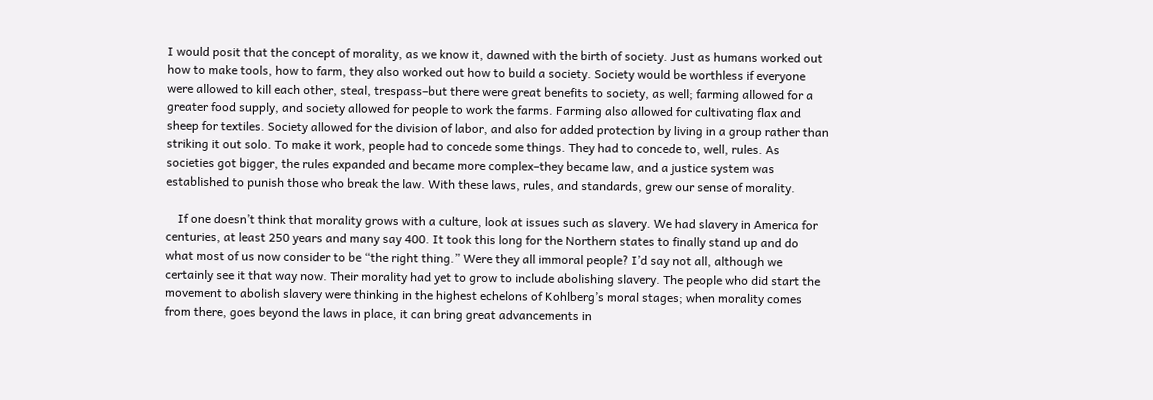I would posit that the concept of morality, as we know it, dawned with the birth of society. Just as humans worked out how to make tools, how to farm, they also worked out how to build a society. Society would be worthless if everyone were allowed to kill each other, steal, trespass–but there were great benefits to society, as well; farming allowed for a greater food supply, and society allowed for people to work the farms. Farming also allowed for cultivating flax and sheep for textiles. Society allowed for the division of labor, and also for added protection by living in a group rather than striking it out solo. To make it work, people had to concede some things. They had to concede to, well, rules. As societies got bigger, the rules expanded and became more complex–they became law, and a justice system was established to punish those who break the law. With these laws, rules, and standards, grew our sense of morality.

    If one doesn’t think that morality grows with a culture, look at issues such as slavery. We had slavery in America for centuries, at least 250 years and many say 400. It took this long for the Northern states to finally stand up and do what most of us now consider to be “the right thing.” Were they all immoral people? I’d say not all, although we certainly see it that way now. Their morality had yet to grow to include abolishing slavery. The people who did start the movement to abolish slavery were thinking in the highest echelons of Kohlberg’s moral stages; when morality comes from there, goes beyond the laws in place, it can bring great advancements in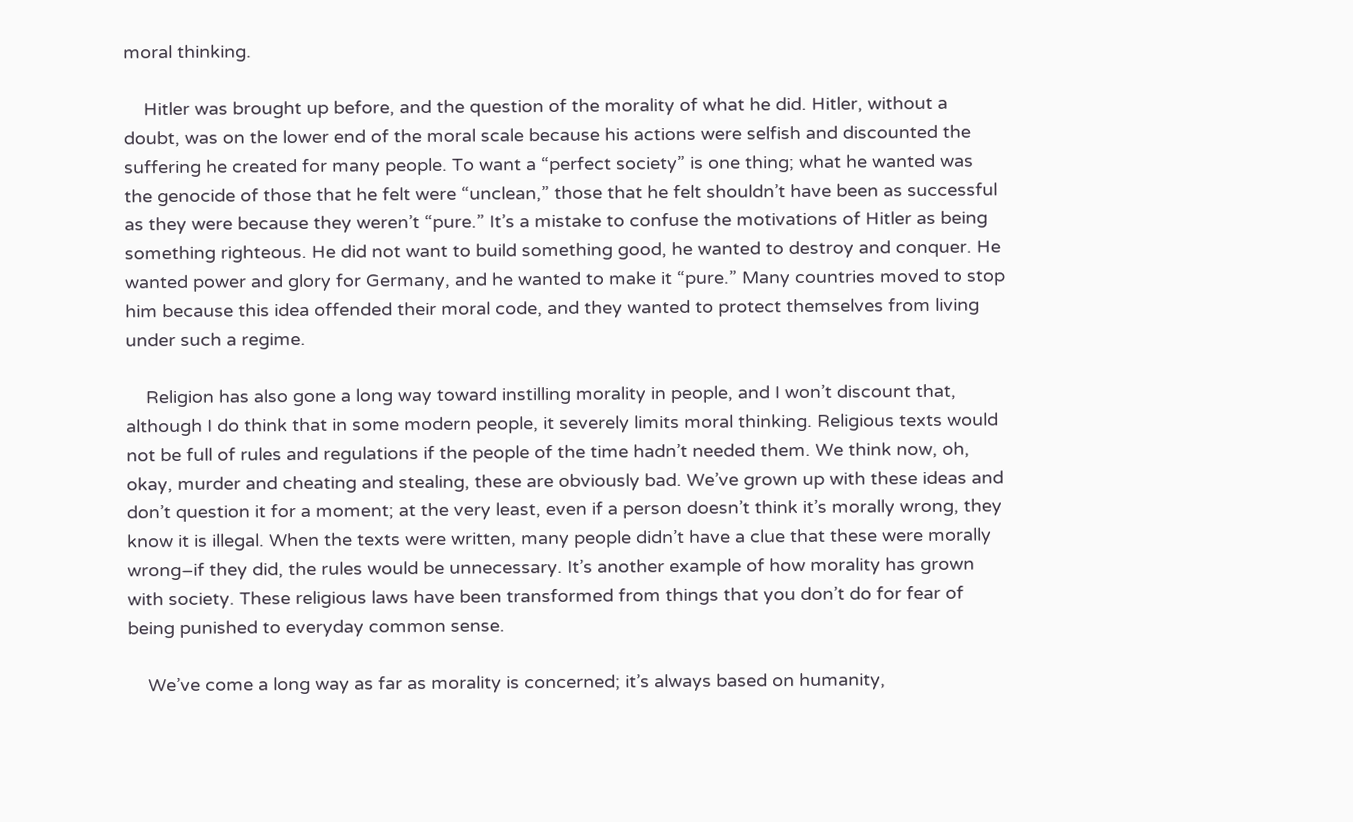moral thinking.

    Hitler was brought up before, and the question of the morality of what he did. Hitler, without a doubt, was on the lower end of the moral scale because his actions were selfish and discounted the suffering he created for many people. To want a “perfect society” is one thing; what he wanted was the genocide of those that he felt were “unclean,” those that he felt shouldn’t have been as successful as they were because they weren’t “pure.” It’s a mistake to confuse the motivations of Hitler as being something righteous. He did not want to build something good, he wanted to destroy and conquer. He wanted power and glory for Germany, and he wanted to make it “pure.” Many countries moved to stop him because this idea offended their moral code, and they wanted to protect themselves from living under such a regime.

    Religion has also gone a long way toward instilling morality in people, and I won’t discount that, although I do think that in some modern people, it severely limits moral thinking. Religious texts would not be full of rules and regulations if the people of the time hadn’t needed them. We think now, oh, okay, murder and cheating and stealing, these are obviously bad. We’ve grown up with these ideas and don’t question it for a moment; at the very least, even if a person doesn’t think it’s morally wrong, they know it is illegal. When the texts were written, many people didn’t have a clue that these were morally wrong–if they did, the rules would be unnecessary. It’s another example of how morality has grown with society. These religious laws have been transformed from things that you don’t do for fear of being punished to everyday common sense.

    We’ve come a long way as far as morality is concerned; it’s always based on humanity,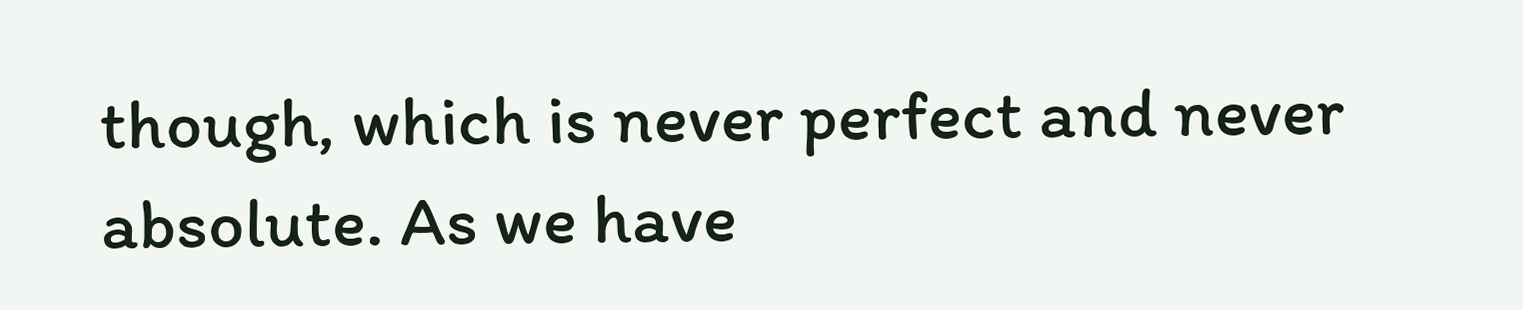though, which is never perfect and never absolute. As we have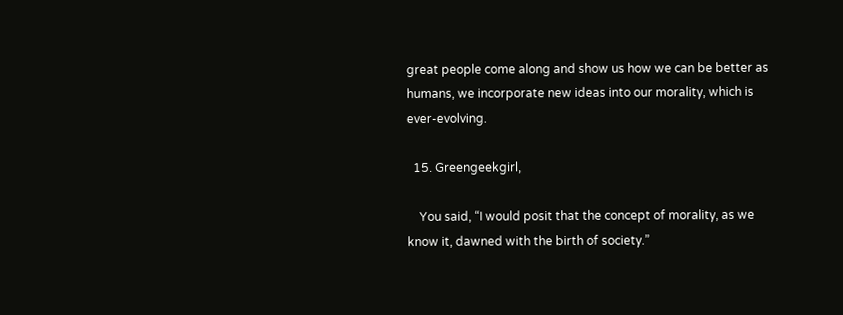great people come along and show us how we can be better as humans, we incorporate new ideas into our morality, which is ever-evolving.

  15. Greengeekgirl,

    You said, “I would posit that the concept of morality, as we know it, dawned with the birth of society.”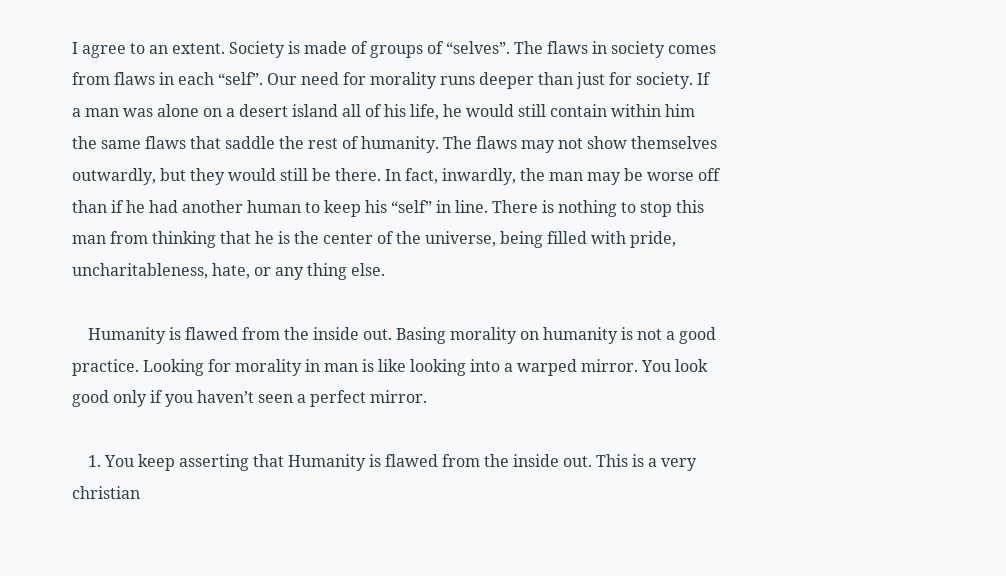I agree to an extent. Society is made of groups of “selves”. The flaws in society comes from flaws in each “self”. Our need for morality runs deeper than just for society. If a man was alone on a desert island all of his life, he would still contain within him the same flaws that saddle the rest of humanity. The flaws may not show themselves outwardly, but they would still be there. In fact, inwardly, the man may be worse off than if he had another human to keep his “self” in line. There is nothing to stop this man from thinking that he is the center of the universe, being filled with pride, uncharitableness, hate, or any thing else.

    Humanity is flawed from the inside out. Basing morality on humanity is not a good practice. Looking for morality in man is like looking into a warped mirror. You look good only if you haven’t seen a perfect mirror.

    1. You keep asserting that Humanity is flawed from the inside out. This is a very christian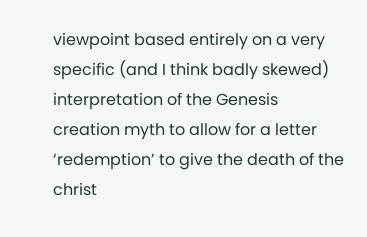viewpoint based entirely on a very specific (and I think badly skewed) interpretation of the Genesis creation myth to allow for a letter ‘redemption’ to give the death of the christ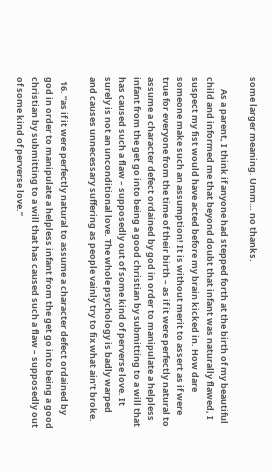some larger meaning. Umm… no thanks.

      As a parent, I think if anyone had stepped forth at the birth of my beautiful child and informed me that beyond doubt that infant was naturally flawed, I suspect my fist would have acted before my brain kicked in. How dare someone make such an assumption! It is without merit to assert as if were true for everyone from the time of their birth – as if it were perfectly natural to assume a character defect ordained by god in order to manipulate a helpless infant from the get go into being a good christian by submitting to a will that has caused such a flaw – supposedly out of some kind of perverse love. It surely is not an unconditional love. The whole psychology is badly warped and causes unnecessary suffering as people vainly try to fix what ain’t broke.

  16. “as if it were perfectly natural to assume a character defect ordained by god in order to manipulate a helpless infant from the get go into being a good christian by submitting to a will that has caused such a flaw – supposedly out of some kind of perverse love.”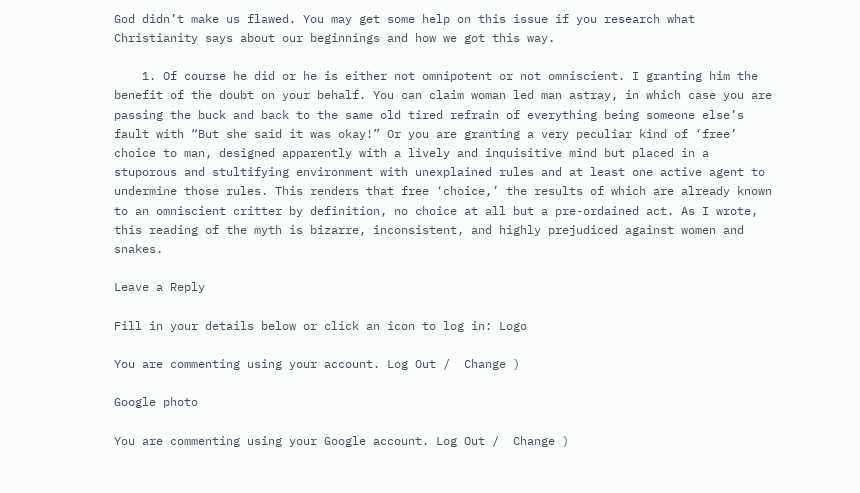God didn’t make us flawed. You may get some help on this issue if you research what Christianity says about our beginnings and how we got this way.

    1. Of course he did or he is either not omnipotent or not omniscient. I granting him the benefit of the doubt on your behalf. You can claim woman led man astray, in which case you are passing the buck and back to the same old tired refrain of everything being someone else’s fault with “But she said it was okay!” Or you are granting a very peculiar kind of ‘free’ choice to man, designed apparently with a lively and inquisitive mind but placed in a stuporous and stultifying environment with unexplained rules and at least one active agent to undermine those rules. This renders that free ‘choice,’ the results of which are already known to an omniscient critter by definition, no choice at all but a pre-ordained act. As I wrote, this reading of the myth is bizarre, inconsistent, and highly prejudiced against women and snakes.

Leave a Reply

Fill in your details below or click an icon to log in: Logo

You are commenting using your account. Log Out /  Change )

Google photo

You are commenting using your Google account. Log Out /  Change )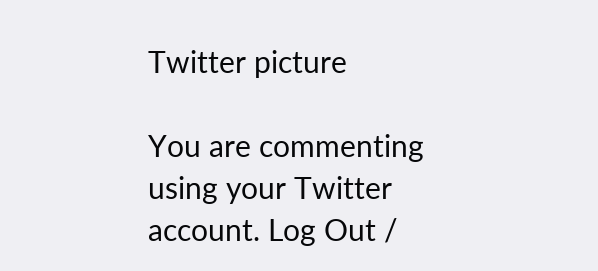Twitter picture

You are commenting using your Twitter account. Log Out /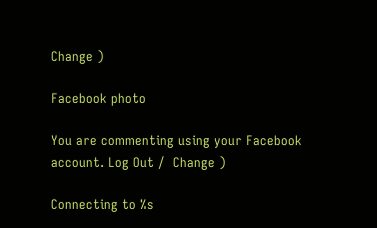Change )

Facebook photo

You are commenting using your Facebook account. Log Out /  Change )

Connecting to %s